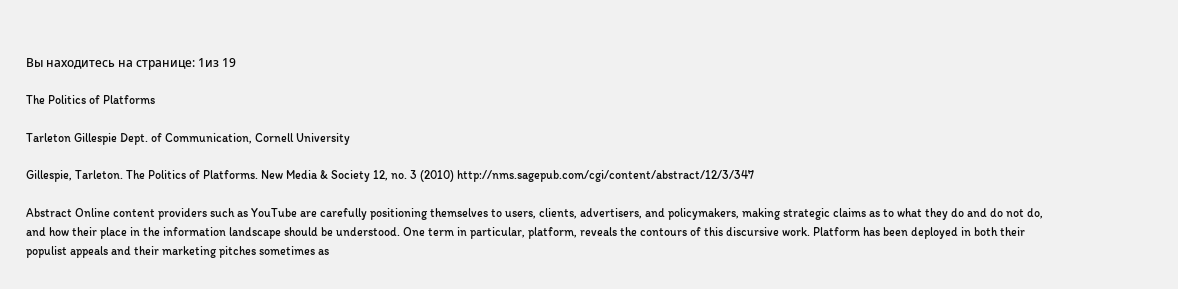Вы находитесь на странице: 1из 19

The Politics of Platforms

Tarleton Gillespie Dept. of Communication, Cornell University

Gillespie, Tarleton. The Politics of Platforms. New Media & Society 12, no. 3 (2010) http://nms.sagepub.com/cgi/content/abstract/12/3/347

Abstract Online content providers such as YouTube are carefully positioning themselves to users, clients, advertisers, and policymakers, making strategic claims as to what they do and do not do, and how their place in the information landscape should be understood. One term in particular, platform, reveals the contours of this discursive work. Platform has been deployed in both their populist appeals and their marketing pitches sometimes as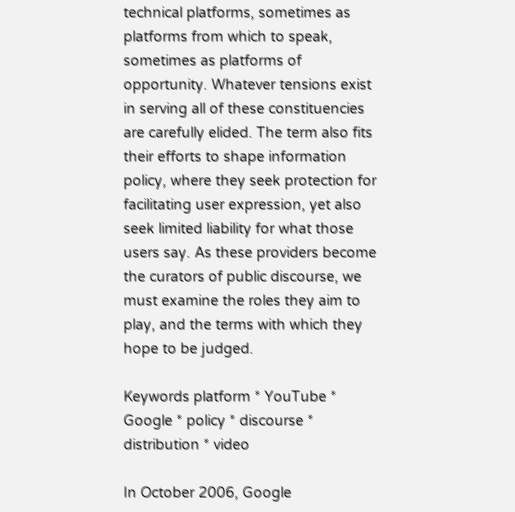technical platforms, sometimes as platforms from which to speak, sometimes as platforms of opportunity. Whatever tensions exist in serving all of these constituencies are carefully elided. The term also fits their efforts to shape information policy, where they seek protection for facilitating user expression, yet also seek limited liability for what those users say. As these providers become the curators of public discourse, we must examine the roles they aim to play, and the terms with which they hope to be judged.

Keywords platform * YouTube * Google * policy * discourse * distribution * video

In October 2006, Google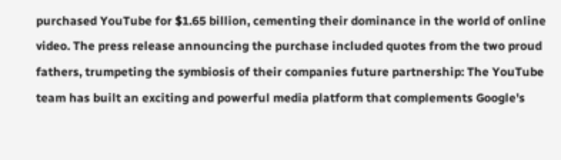purchased YouTube for $1.65 billion, cementing their dominance in the world of online video. The press release announcing the purchase included quotes from the two proud fathers, trumpeting the symbiosis of their companies future partnership: The YouTube team has built an exciting and powerful media platform that complements Google's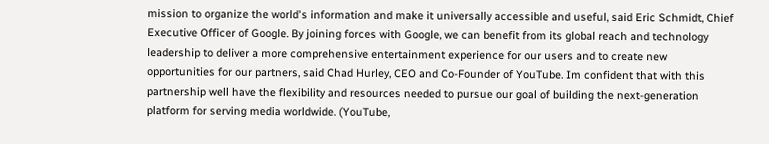mission to organize the world's information and make it universally accessible and useful, said Eric Schmidt, Chief Executive Officer of Google. By joining forces with Google, we can benefit from its global reach and technology leadership to deliver a more comprehensive entertainment experience for our users and to create new opportunities for our partners, said Chad Hurley, CEO and Co-Founder of YouTube. Im confident that with this partnership well have the flexibility and resources needed to pursue our goal of building the next-generation platform for serving media worldwide. (YouTube,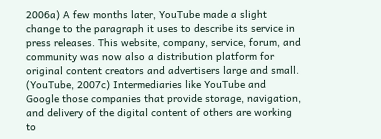2006a) A few months later, YouTube made a slight change to the paragraph it uses to describe its service in press releases. This website, company, service, forum, and community was now also a distribution platform for original content creators and advertisers large and small. (YouTube, 2007c) Intermediaries like YouTube and Google those companies that provide storage, navigation, and delivery of the digital content of others are working to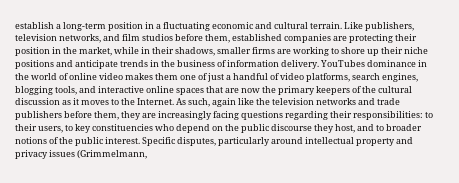establish a long-term position in a fluctuating economic and cultural terrain. Like publishers, television networks, and film studios before them, established companies are protecting their position in the market, while in their shadows, smaller firms are working to shore up their niche positions and anticipate trends in the business of information delivery. YouTubes dominance in the world of online video makes them one of just a handful of video platforms, search engines, blogging tools, and interactive online spaces that are now the primary keepers of the cultural discussion as it moves to the Internet. As such, again like the television networks and trade publishers before them, they are increasingly facing questions regarding their responsibilities: to their users, to key constituencies who depend on the public discourse they host, and to broader notions of the public interest. Specific disputes, particularly around intellectual property and privacy issues (Grimmelmann,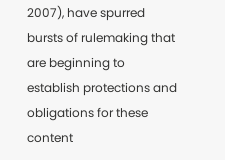2007), have spurred bursts of rulemaking that are beginning to establish protections and obligations for these content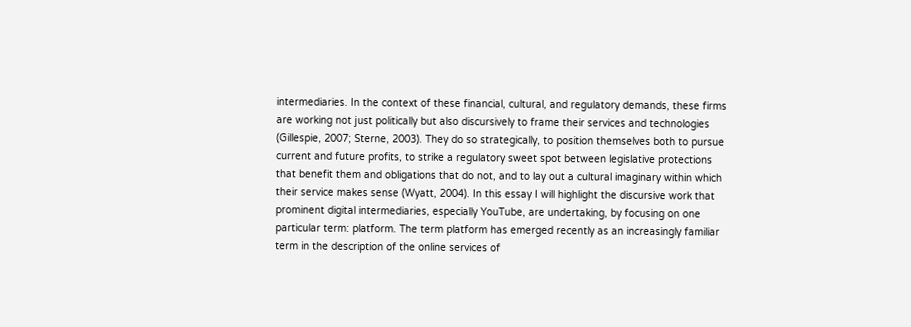intermediaries. In the context of these financial, cultural, and regulatory demands, these firms are working not just politically but also discursively to frame their services and technologies (Gillespie, 2007; Sterne, 2003). They do so strategically, to position themselves both to pursue current and future profits, to strike a regulatory sweet spot between legislative protections that benefit them and obligations that do not, and to lay out a cultural imaginary within which their service makes sense (Wyatt, 2004). In this essay I will highlight the discursive work that prominent digital intermediaries, especially YouTube, are undertaking, by focusing on one particular term: platform. The term platform has emerged recently as an increasingly familiar term in the description of the online services of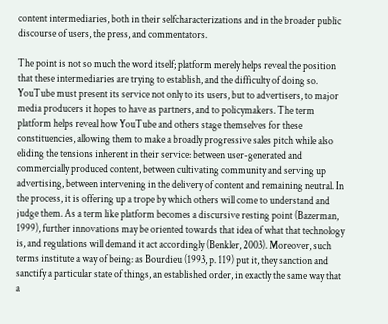content intermediaries, both in their selfcharacterizations and in the broader public discourse of users, the press, and commentators.

The point is not so much the word itself; platform merely helps reveal the position that these intermediaries are trying to establish, and the difficulty of doing so. YouTube must present its service not only to its users, but to advertisers, to major media producers it hopes to have as partners, and to policymakers. The term platform helps reveal how YouTube and others stage themselves for these constituencies, allowing them to make a broadly progressive sales pitch while also eliding the tensions inherent in their service: between user-generated and commercially produced content, between cultivating community and serving up advertising, between intervening in the delivery of content and remaining neutral. In the process, it is offering up a trope by which others will come to understand and judge them. As a term like platform becomes a discursive resting point (Bazerman, 1999), further innovations may be oriented towards that idea of what that technology is, and regulations will demand it act accordingly (Benkler, 2003). Moreover, such terms institute a way of being: as Bourdieu (1993, p. 119) put it, they sanction and sanctify a particular state of things, an established order, in exactly the same way that a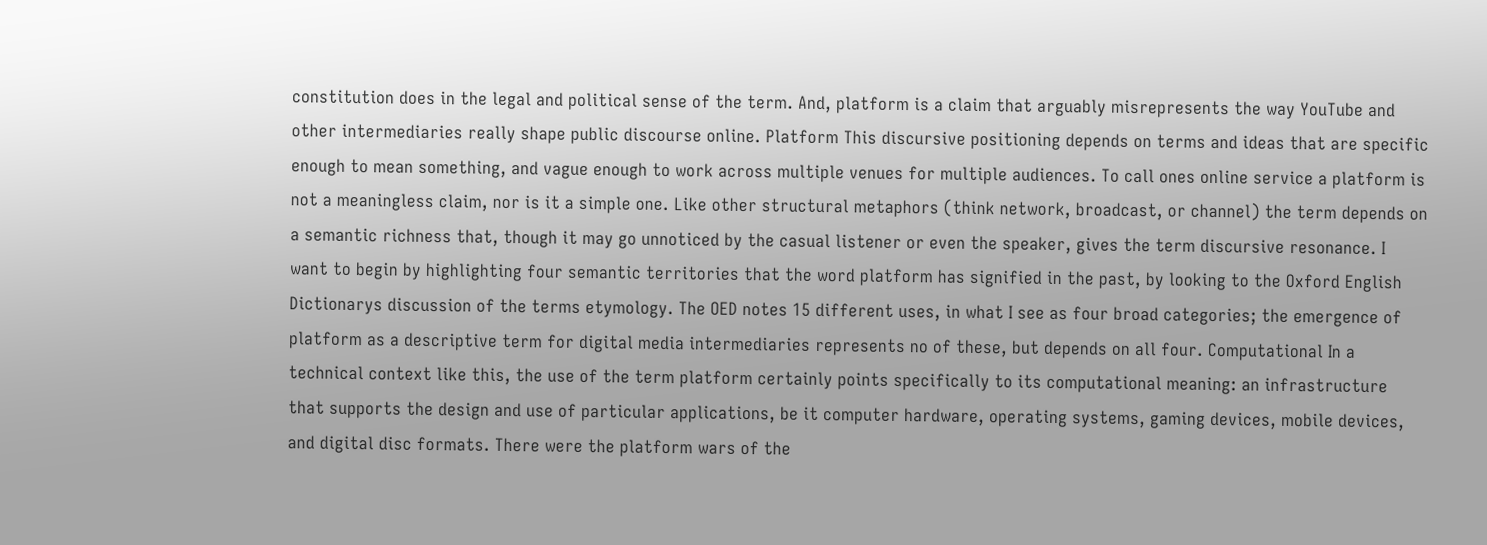constitution does in the legal and political sense of the term. And, platform is a claim that arguably misrepresents the way YouTube and other intermediaries really shape public discourse online. Platform This discursive positioning depends on terms and ideas that are specific enough to mean something, and vague enough to work across multiple venues for multiple audiences. To call ones online service a platform is not a meaningless claim, nor is it a simple one. Like other structural metaphors (think network, broadcast, or channel) the term depends on a semantic richness that, though it may go unnoticed by the casual listener or even the speaker, gives the term discursive resonance. I want to begin by highlighting four semantic territories that the word platform has signified in the past, by looking to the Oxford English Dictionarys discussion of the terms etymology. The OED notes 15 different uses, in what I see as four broad categories; the emergence of platform as a descriptive term for digital media intermediaries represents no of these, but depends on all four. Computational In a technical context like this, the use of the term platform certainly points specifically to its computational meaning: an infrastructure that supports the design and use of particular applications, be it computer hardware, operating systems, gaming devices, mobile devices, and digital disc formats. There were the platform wars of the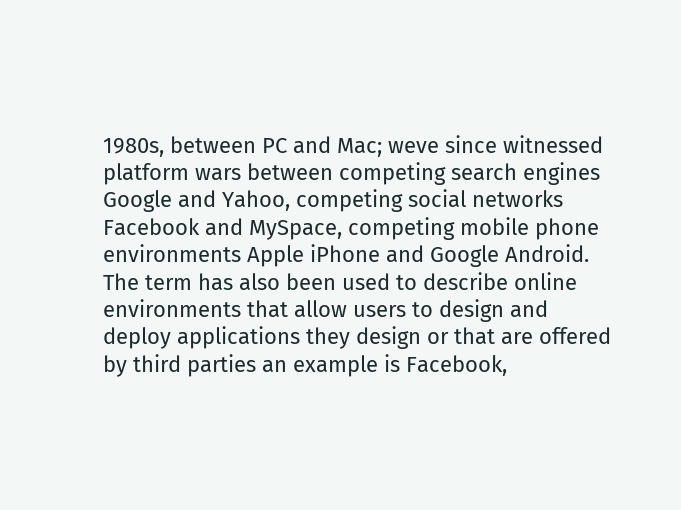1980s, between PC and Mac; weve since witnessed platform wars between competing search engines Google and Yahoo, competing social networks Facebook and MySpace, competing mobile phone environments Apple iPhone and Google Android. The term has also been used to describe online environments that allow users to design and deploy applications they design or that are offered by third parties an example is Facebook,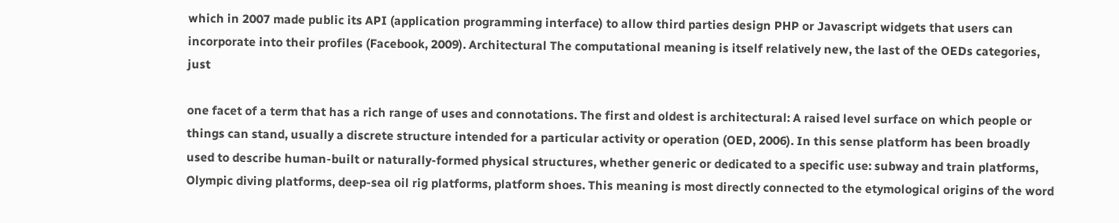which in 2007 made public its API (application programming interface) to allow third parties design PHP or Javascript widgets that users can incorporate into their profiles (Facebook, 2009). Architectural The computational meaning is itself relatively new, the last of the OEDs categories, just

one facet of a term that has a rich range of uses and connotations. The first and oldest is architectural: A raised level surface on which people or things can stand, usually a discrete structure intended for a particular activity or operation (OED, 2006). In this sense platform has been broadly used to describe human-built or naturally-formed physical structures, whether generic or dedicated to a specific use: subway and train platforms, Olympic diving platforms, deep-sea oil rig platforms, platform shoes. This meaning is most directly connected to the etymological origins of the word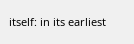itself: in its earliest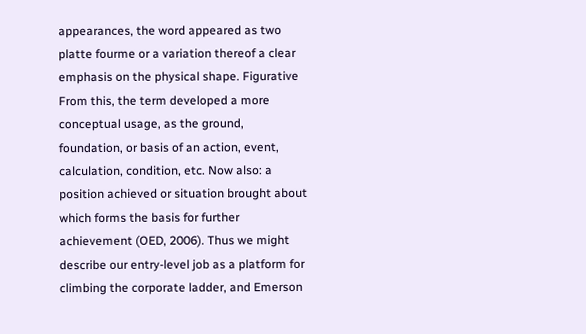appearances, the word appeared as two platte fourme or a variation thereof a clear emphasis on the physical shape. Figurative From this, the term developed a more conceptual usage, as the ground, foundation, or basis of an action, event, calculation, condition, etc. Now also: a position achieved or situation brought about which forms the basis for further achievement (OED, 2006). Thus we might describe our entry-level job as a platform for climbing the corporate ladder, and Emerson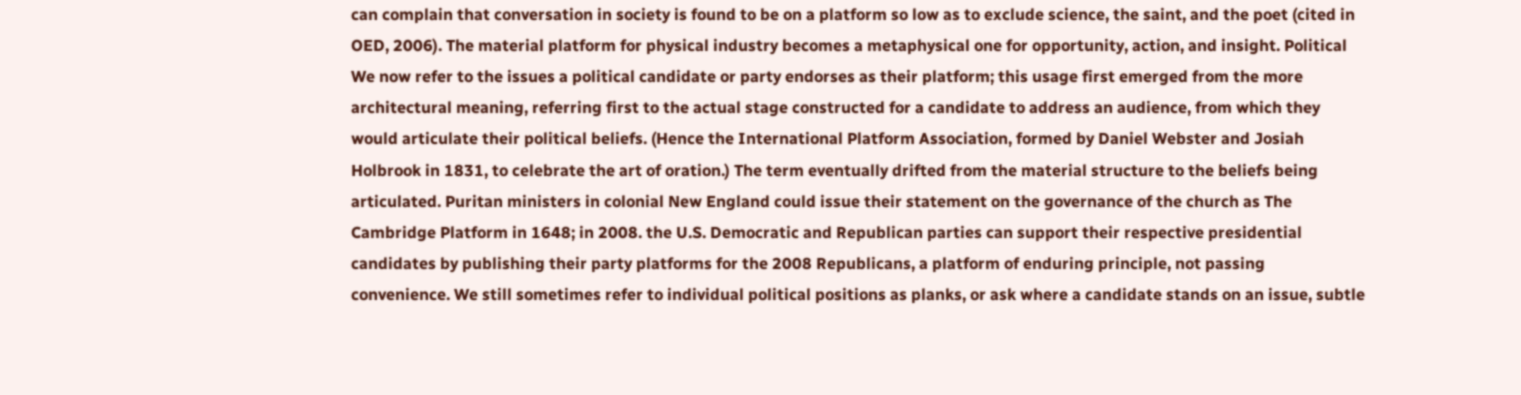can complain that conversation in society is found to be on a platform so low as to exclude science, the saint, and the poet (cited in OED, 2006). The material platform for physical industry becomes a metaphysical one for opportunity, action, and insight. Political We now refer to the issues a political candidate or party endorses as their platform; this usage first emerged from the more architectural meaning, referring first to the actual stage constructed for a candidate to address an audience, from which they would articulate their political beliefs. (Hence the International Platform Association, formed by Daniel Webster and Josiah Holbrook in 1831, to celebrate the art of oration.) The term eventually drifted from the material structure to the beliefs being articulated. Puritan ministers in colonial New England could issue their statement on the governance of the church as The Cambridge Platform in 1648; in 2008. the U.S. Democratic and Republican parties can support their respective presidential candidates by publishing their party platforms for the 2008 Republicans, a platform of enduring principle, not passing convenience. We still sometimes refer to individual political positions as planks, or ask where a candidate stands on an issue, subtle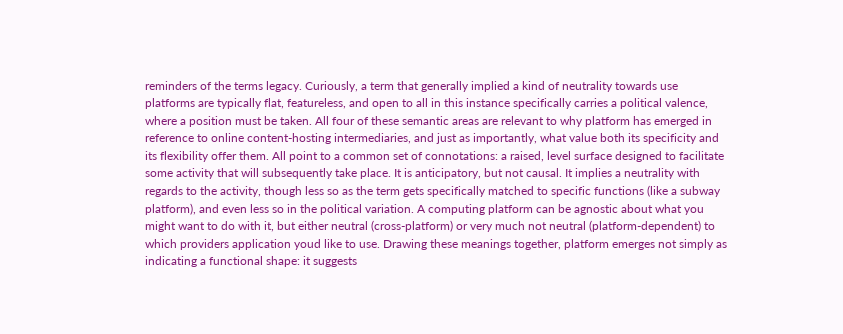reminders of the terms legacy. Curiously, a term that generally implied a kind of neutrality towards use platforms are typically flat, featureless, and open to all in this instance specifically carries a political valence, where a position must be taken. All four of these semantic areas are relevant to why platform has emerged in reference to online content-hosting intermediaries, and just as importantly, what value both its specificity and its flexibility offer them. All point to a common set of connotations: a raised, level surface designed to facilitate some activity that will subsequently take place. It is anticipatory, but not causal. It implies a neutrality with regards to the activity, though less so as the term gets specifically matched to specific functions (like a subway platform), and even less so in the political variation. A computing platform can be agnostic about what you might want to do with it, but either neutral (cross-platform) or very much not neutral (platform-dependent) to which providers application youd like to use. Drawing these meanings together, platform emerges not simply as indicating a functional shape: it suggests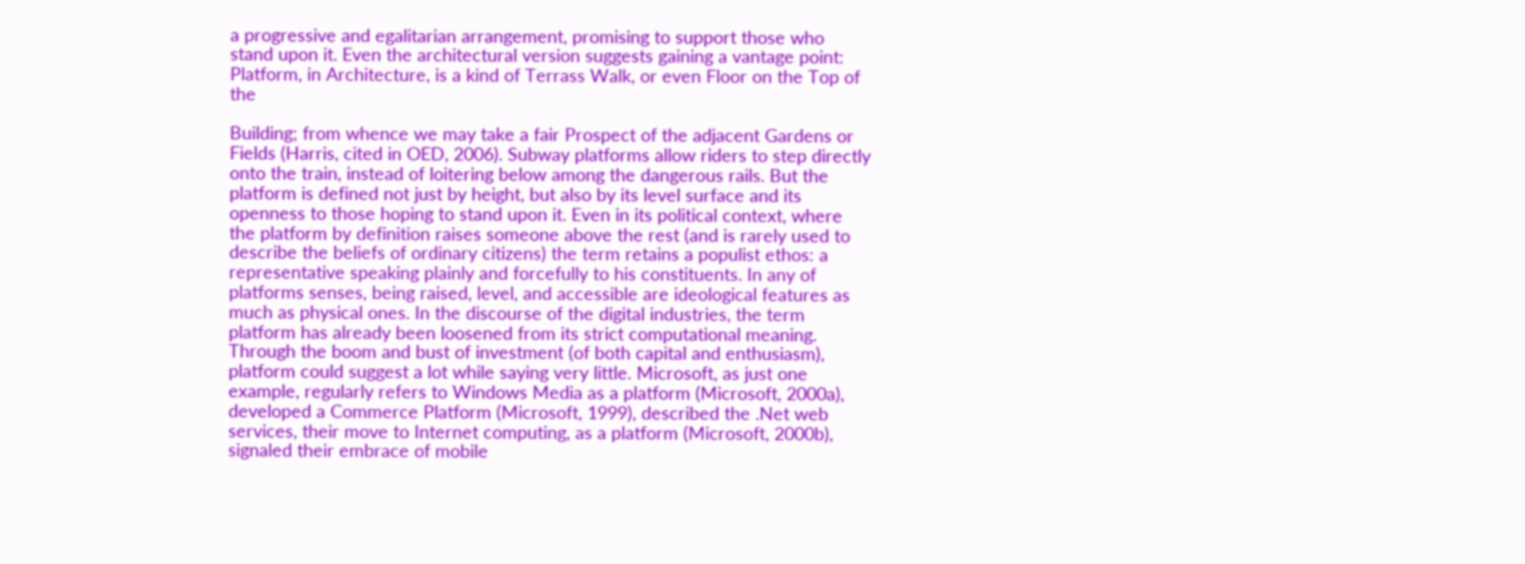a progressive and egalitarian arrangement, promising to support those who stand upon it. Even the architectural version suggests gaining a vantage point: Platform, in Architecture, is a kind of Terrass Walk, or even Floor on the Top of the

Building; from whence we may take a fair Prospect of the adjacent Gardens or Fields (Harris, cited in OED, 2006). Subway platforms allow riders to step directly onto the train, instead of loitering below among the dangerous rails. But the platform is defined not just by height, but also by its level surface and its openness to those hoping to stand upon it. Even in its political context, where the platform by definition raises someone above the rest (and is rarely used to describe the beliefs of ordinary citizens) the term retains a populist ethos: a representative speaking plainly and forcefully to his constituents. In any of platforms senses, being raised, level, and accessible are ideological features as much as physical ones. In the discourse of the digital industries, the term platform has already been loosened from its strict computational meaning. Through the boom and bust of investment (of both capital and enthusiasm), platform could suggest a lot while saying very little. Microsoft, as just one example, regularly refers to Windows Media as a platform (Microsoft, 2000a), developed a Commerce Platform (Microsoft, 1999), described the .Net web services, their move to Internet computing, as a platform (Microsoft, 2000b), signaled their embrace of mobile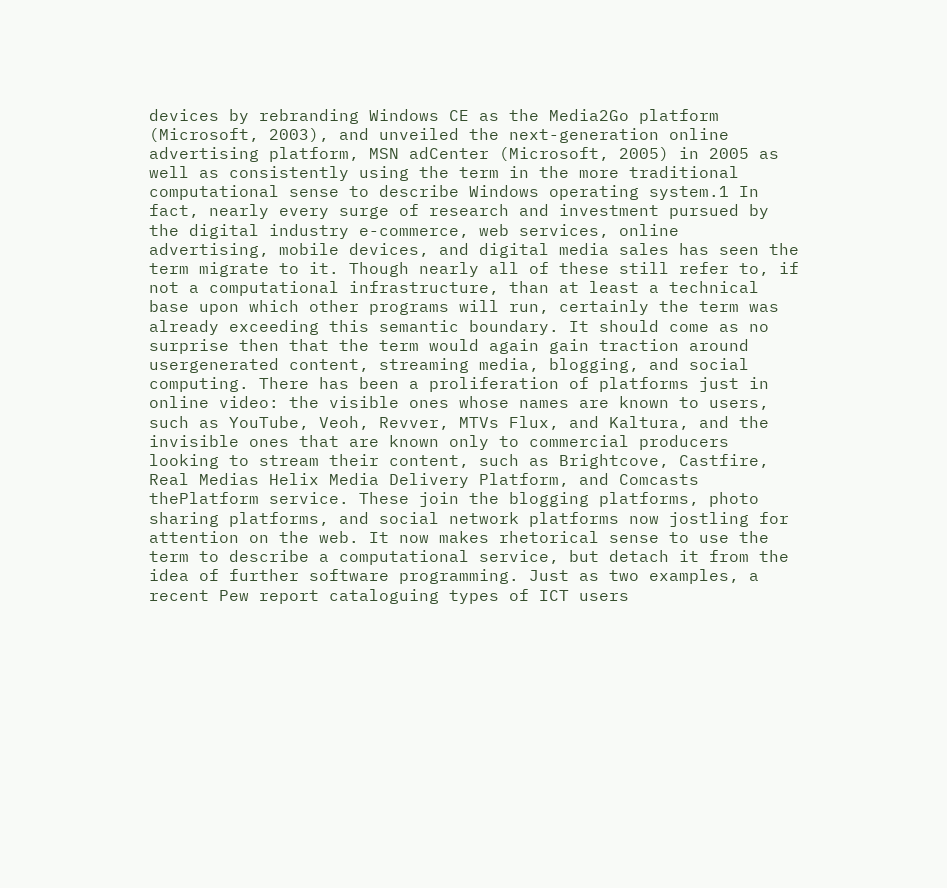devices by rebranding Windows CE as the Media2Go platform (Microsoft, 2003), and unveiled the next-generation online advertising platform, MSN adCenter (Microsoft, 2005) in 2005 as well as consistently using the term in the more traditional computational sense to describe Windows operating system.1 In fact, nearly every surge of research and investment pursued by the digital industry e-commerce, web services, online advertising, mobile devices, and digital media sales has seen the term migrate to it. Though nearly all of these still refer to, if not a computational infrastructure, than at least a technical base upon which other programs will run, certainly the term was already exceeding this semantic boundary. It should come as no surprise then that the term would again gain traction around usergenerated content, streaming media, blogging, and social computing. There has been a proliferation of platforms just in online video: the visible ones whose names are known to users, such as YouTube, Veoh, Revver, MTVs Flux, and Kaltura, and the invisible ones that are known only to commercial producers looking to stream their content, such as Brightcove, Castfire, Real Medias Helix Media Delivery Platform, and Comcasts thePlatform service. These join the blogging platforms, photo sharing platforms, and social network platforms now jostling for attention on the web. It now makes rhetorical sense to use the term to describe a computational service, but detach it from the idea of further software programming. Just as two examples, a recent Pew report cataloguing types of ICT users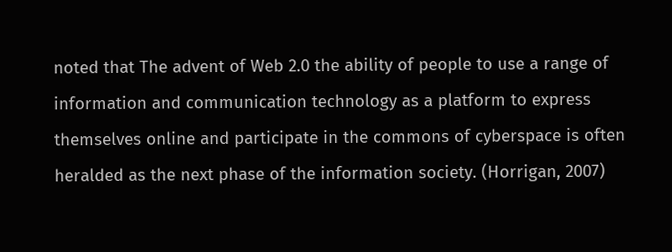noted that The advent of Web 2.0 the ability of people to use a range of information and communication technology as a platform to express themselves online and participate in the commons of cyberspace is often heralded as the next phase of the information society. (Horrigan, 2007)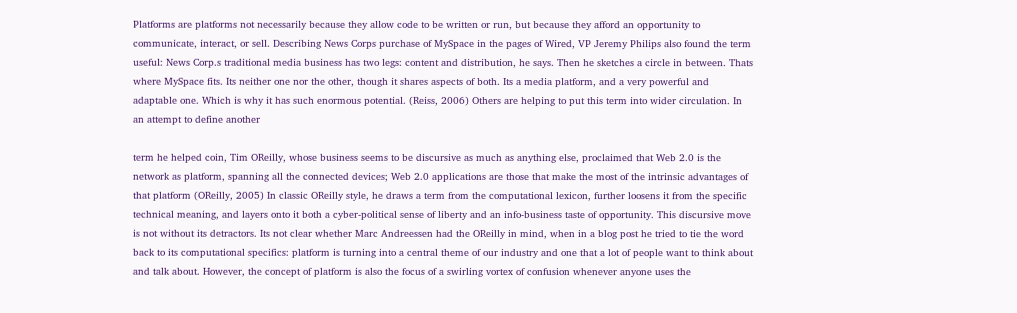Platforms are platforms not necessarily because they allow code to be written or run, but because they afford an opportunity to communicate, interact, or sell. Describing News Corps purchase of MySpace in the pages of Wired, VP Jeremy Philips also found the term useful: News Corp.s traditional media business has two legs: content and distribution, he says. Then he sketches a circle in between. Thats where MySpace fits. Its neither one nor the other, though it shares aspects of both. Its a media platform, and a very powerful and adaptable one. Which is why it has such enormous potential. (Reiss, 2006) Others are helping to put this term into wider circulation. In an attempt to define another

term he helped coin, Tim OReilly, whose business seems to be discursive as much as anything else, proclaimed that Web 2.0 is the network as platform, spanning all the connected devices; Web 2.0 applications are those that make the most of the intrinsic advantages of that platform (OReilly, 2005) In classic OReilly style, he draws a term from the computational lexicon, further loosens it from the specific technical meaning, and layers onto it both a cyber-political sense of liberty and an info-business taste of opportunity. This discursive move is not without its detractors. Its not clear whether Marc Andreessen had the OReilly in mind, when in a blog post he tried to tie the word back to its computational specifics: platform is turning into a central theme of our industry and one that a lot of people want to think about and talk about. However, the concept of platform is also the focus of a swirling vortex of confusion whenever anyone uses the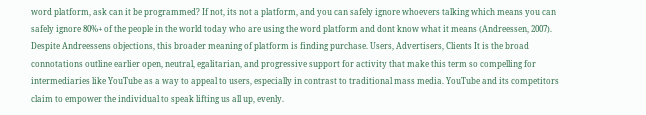word platform, ask can it be programmed? If not, its not a platform, and you can safely ignore whoevers talking which means you can safely ignore 80%+ of the people in the world today who are using the word platform and dont know what it means (Andreessen, 2007). Despite Andreessens objections, this broader meaning of platform is finding purchase. Users, Advertisers, Clients It is the broad connotations outline earlier open, neutral, egalitarian, and progressive support for activity that make this term so compelling for intermediaries like YouTube as a way to appeal to users, especially in contrast to traditional mass media. YouTube and its competitors claim to empower the individual to speak lifting us all up, evenly.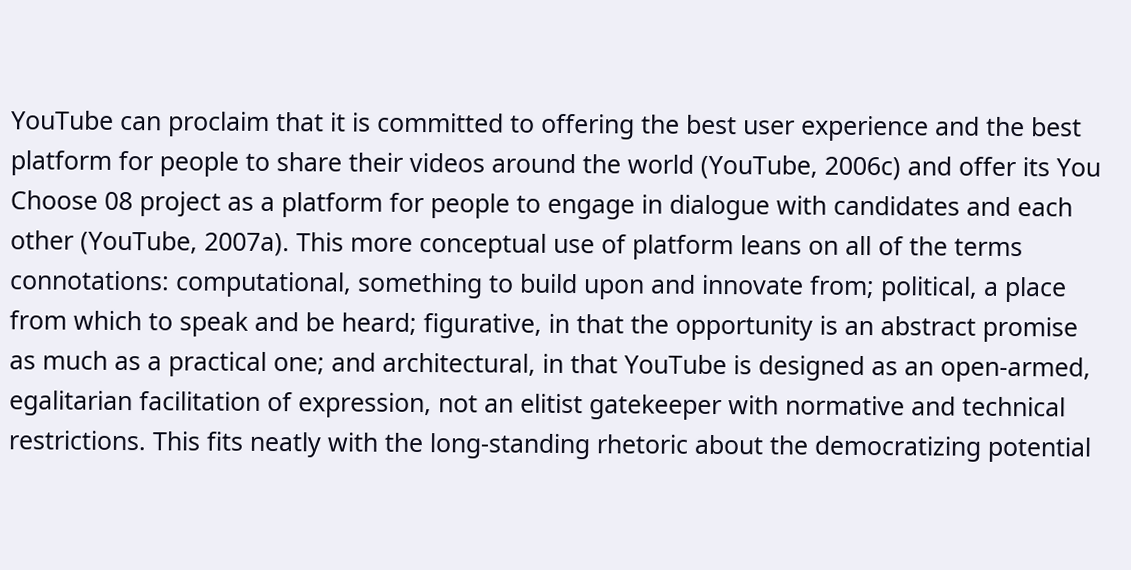YouTube can proclaim that it is committed to offering the best user experience and the best platform for people to share their videos around the world (YouTube, 2006c) and offer its You Choose 08 project as a platform for people to engage in dialogue with candidates and each other (YouTube, 2007a). This more conceptual use of platform leans on all of the terms connotations: computational, something to build upon and innovate from; political, a place from which to speak and be heard; figurative, in that the opportunity is an abstract promise as much as a practical one; and architectural, in that YouTube is designed as an open-armed, egalitarian facilitation of expression, not an elitist gatekeeper with normative and technical restrictions. This fits neatly with the long-standing rhetoric about the democratizing potential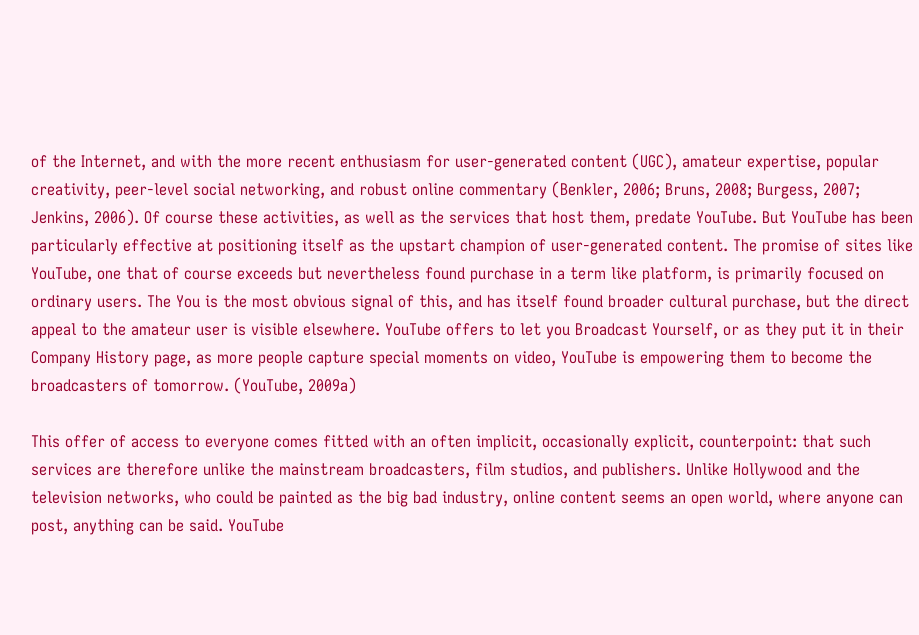of the Internet, and with the more recent enthusiasm for user-generated content (UGC), amateur expertise, popular creativity, peer-level social networking, and robust online commentary (Benkler, 2006; Bruns, 2008; Burgess, 2007; Jenkins, 2006). Of course these activities, as well as the services that host them, predate YouTube. But YouTube has been particularly effective at positioning itself as the upstart champion of user-generated content. The promise of sites like YouTube, one that of course exceeds but nevertheless found purchase in a term like platform, is primarily focused on ordinary users. The You is the most obvious signal of this, and has itself found broader cultural purchase, but the direct appeal to the amateur user is visible elsewhere. YouTube offers to let you Broadcast Yourself, or as they put it in their Company History page, as more people capture special moments on video, YouTube is empowering them to become the broadcasters of tomorrow. (YouTube, 2009a)

This offer of access to everyone comes fitted with an often implicit, occasionally explicit, counterpoint: that such services are therefore unlike the mainstream broadcasters, film studios, and publishers. Unlike Hollywood and the television networks, who could be painted as the big bad industry, online content seems an open world, where anyone can post, anything can be said. YouTube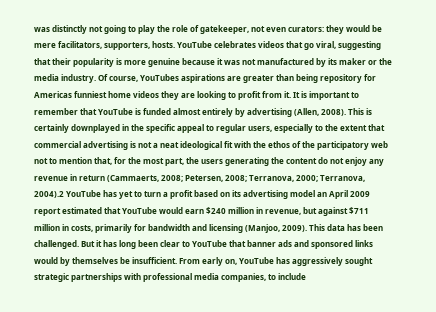was distinctly not going to play the role of gatekeeper, not even curators: they would be mere facilitators, supporters, hosts. YouTube celebrates videos that go viral, suggesting that their popularity is more genuine because it was not manufactured by its maker or the media industry. Of course, YouTubes aspirations are greater than being repository for Americas funniest home videos they are looking to profit from it. It is important to remember that YouTube is funded almost entirely by advertising (Allen, 2008). This is certainly downplayed in the specific appeal to regular users, especially to the extent that commercial advertising is not a neat ideological fit with the ethos of the participatory web not to mention that, for the most part, the users generating the content do not enjoy any revenue in return (Cammaerts, 2008; Petersen, 2008; Terranova, 2000; Terranova, 2004).2 YouTube has yet to turn a profit based on its advertising model an April 2009 report estimated that YouTube would earn $240 million in revenue, but against $711 million in costs, primarily for bandwidth and licensing (Manjoo, 2009). This data has been challenged. But it has long been clear to YouTube that banner ads and sponsored links would by themselves be insufficient. From early on, YouTube has aggressively sought strategic partnerships with professional media companies, to include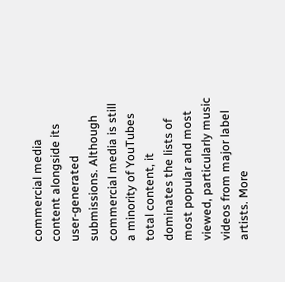commercial media content alongside its user-generated submissions. Although commercial media is still a minority of YouTubes total content, it dominates the lists of most popular and most viewed, particularly music videos from major label artists. More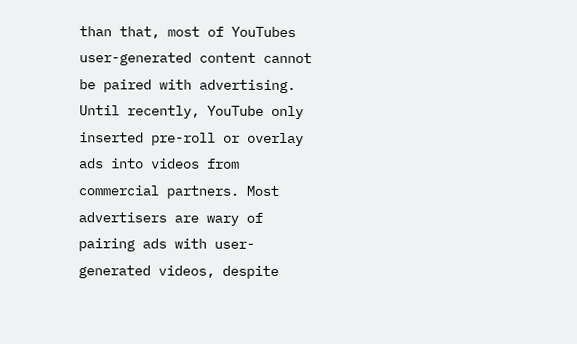than that, most of YouTubes user-generated content cannot be paired with advertising. Until recently, YouTube only inserted pre-roll or overlay ads into videos from commercial partners. Most advertisers are wary of pairing ads with user-generated videos, despite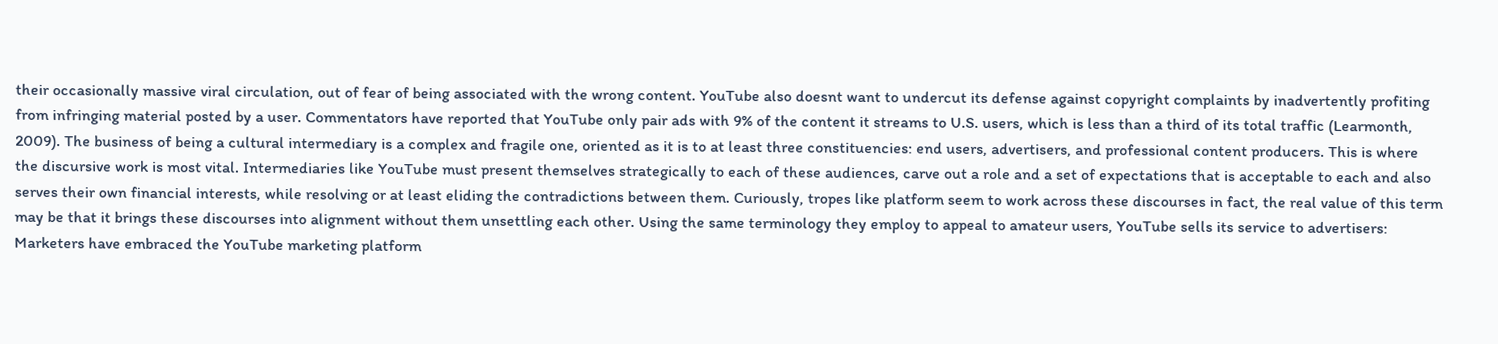their occasionally massive viral circulation, out of fear of being associated with the wrong content. YouTube also doesnt want to undercut its defense against copyright complaints by inadvertently profiting from infringing material posted by a user. Commentators have reported that YouTube only pair ads with 9% of the content it streams to U.S. users, which is less than a third of its total traffic (Learmonth, 2009). The business of being a cultural intermediary is a complex and fragile one, oriented as it is to at least three constituencies: end users, advertisers, and professional content producers. This is where the discursive work is most vital. Intermediaries like YouTube must present themselves strategically to each of these audiences, carve out a role and a set of expectations that is acceptable to each and also serves their own financial interests, while resolving or at least eliding the contradictions between them. Curiously, tropes like platform seem to work across these discourses in fact, the real value of this term may be that it brings these discourses into alignment without them unsettling each other. Using the same terminology they employ to appeal to amateur users, YouTube sells its service to advertisers: Marketers have embraced the YouTube marketing platform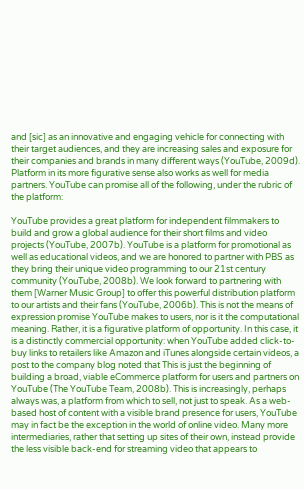and [sic] as an innovative and engaging vehicle for connecting with their target audiences, and they are increasing sales and exposure for their companies and brands in many different ways (YouTube, 2009d). Platform in its more figurative sense also works as well for media partners. YouTube can promise all of the following, under the rubric of the platform:

YouTube provides a great platform for independent filmmakers to build and grow a global audience for their short films and video projects (YouTube, 2007b). YouTube is a platform for promotional as well as educational videos, and we are honored to partner with PBS as they bring their unique video programming to our 21st century community (YouTube, 2008b). We look forward to partnering with them [Warner Music Group] to offer this powerful distribution platform to our artists and their fans (YouTube, 2006b). This is not the means of expression promise YouTube makes to users, nor is it the computational meaning. Rather, it is a figurative platform of opportunity. In this case, it is a distinctly commercial opportunity: when YouTube added click-to-buy links to retailers like Amazon and iTunes alongside certain videos, a post to the company blog noted that This is just the beginning of building a broad, viable eCommerce platform for users and partners on YouTube (The YouTube Team, 2008b). This is increasingly, perhaps always was, a platform from which to sell, not just to speak. As a web-based host of content with a visible brand presence for users, YouTube may in fact be the exception in the world of online video. Many more intermediaries, rather that setting up sites of their own, instead provide the less visible back-end for streaming video that appears to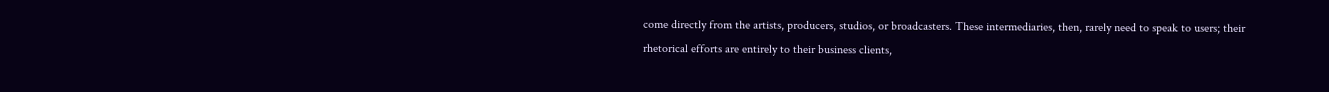come directly from the artists, producers, studios, or broadcasters. These intermediaries, then, rarely need to speak to users; their rhetorical efforts are entirely to their business clients,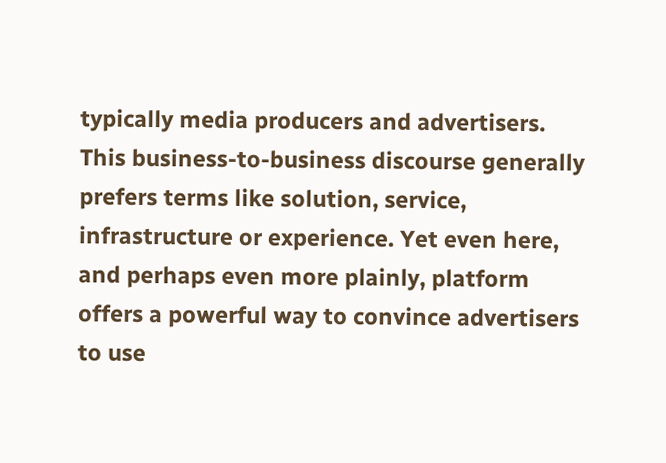typically media producers and advertisers. This business-to-business discourse generally prefers terms like solution, service, infrastructure or experience. Yet even here, and perhaps even more plainly, platform offers a powerful way to convince advertisers to use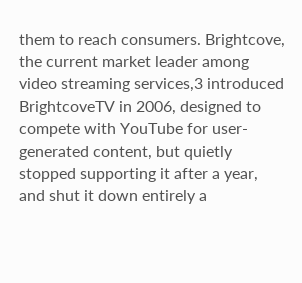them to reach consumers. Brightcove, the current market leader among video streaming services,3 introduced BrightcoveTV in 2006, designed to compete with YouTube for user-generated content, but quietly stopped supporting it after a year, and shut it down entirely a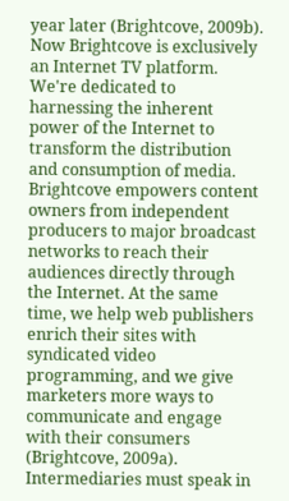year later (Brightcove, 2009b). Now Brightcove is exclusively an Internet TV platform. We're dedicated to harnessing the inherent power of the Internet to transform the distribution and consumption of media. Brightcove empowers content owners from independent producers to major broadcast networks to reach their audiences directly through the Internet. At the same time, we help web publishers enrich their sites with syndicated video programming, and we give marketers more ways to communicate and engage with their consumers (Brightcove, 2009a). Intermediaries must speak in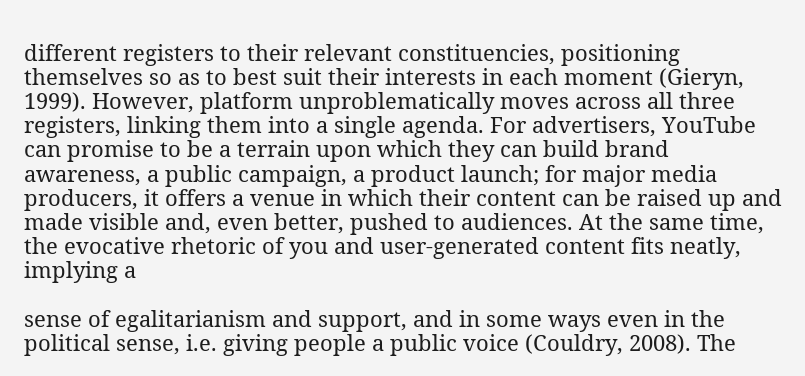different registers to their relevant constituencies, positioning themselves so as to best suit their interests in each moment (Gieryn, 1999). However, platform unproblematically moves across all three registers, linking them into a single agenda. For advertisers, YouTube can promise to be a terrain upon which they can build brand awareness, a public campaign, a product launch; for major media producers, it offers a venue in which their content can be raised up and made visible and, even better, pushed to audiences. At the same time, the evocative rhetoric of you and user-generated content fits neatly, implying a

sense of egalitarianism and support, and in some ways even in the political sense, i.e. giving people a public voice (Couldry, 2008). The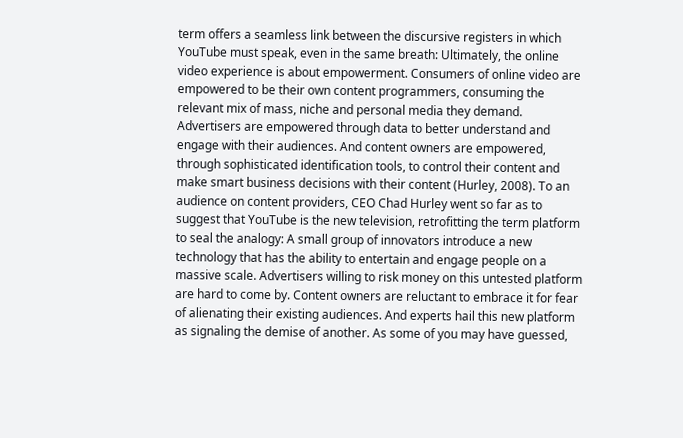term offers a seamless link between the discursive registers in which YouTube must speak, even in the same breath: Ultimately, the online video experience is about empowerment. Consumers of online video are empowered to be their own content programmers, consuming the relevant mix of mass, niche and personal media they demand. Advertisers are empowered through data to better understand and engage with their audiences. And content owners are empowered, through sophisticated identification tools, to control their content and make smart business decisions with their content (Hurley, 2008). To an audience on content providers, CEO Chad Hurley went so far as to suggest that YouTube is the new television, retrofitting the term platform to seal the analogy: A small group of innovators introduce a new technology that has the ability to entertain and engage people on a massive scale. Advertisers willing to risk money on this untested platform are hard to come by. Content owners are reluctant to embrace it for fear of alienating their existing audiences. And experts hail this new platform as signaling the demise of another. As some of you may have guessed,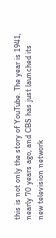this is not only the story of YouTube. The year is 1941, nearly 70 years ago, and CBS has just launched its new television network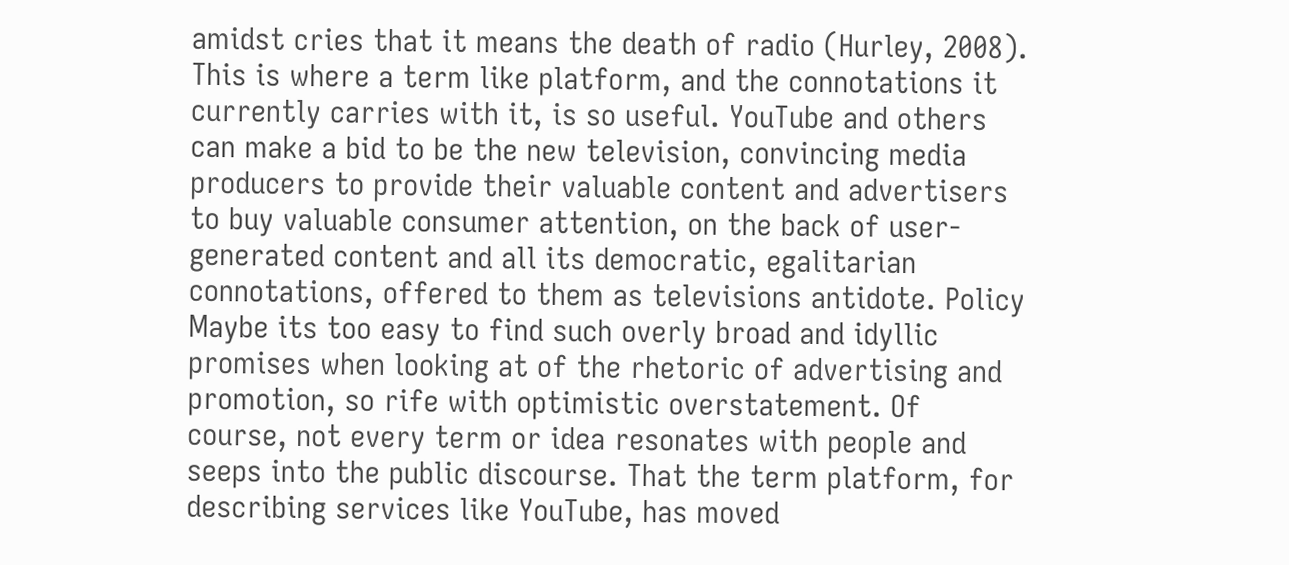amidst cries that it means the death of radio (Hurley, 2008). This is where a term like platform, and the connotations it currently carries with it, is so useful. YouTube and others can make a bid to be the new television, convincing media producers to provide their valuable content and advertisers to buy valuable consumer attention, on the back of user-generated content and all its democratic, egalitarian connotations, offered to them as televisions antidote. Policy Maybe its too easy to find such overly broad and idyllic promises when looking at of the rhetoric of advertising and promotion, so rife with optimistic overstatement. Of course, not every term or idea resonates with people and seeps into the public discourse. That the term platform, for describing services like YouTube, has moved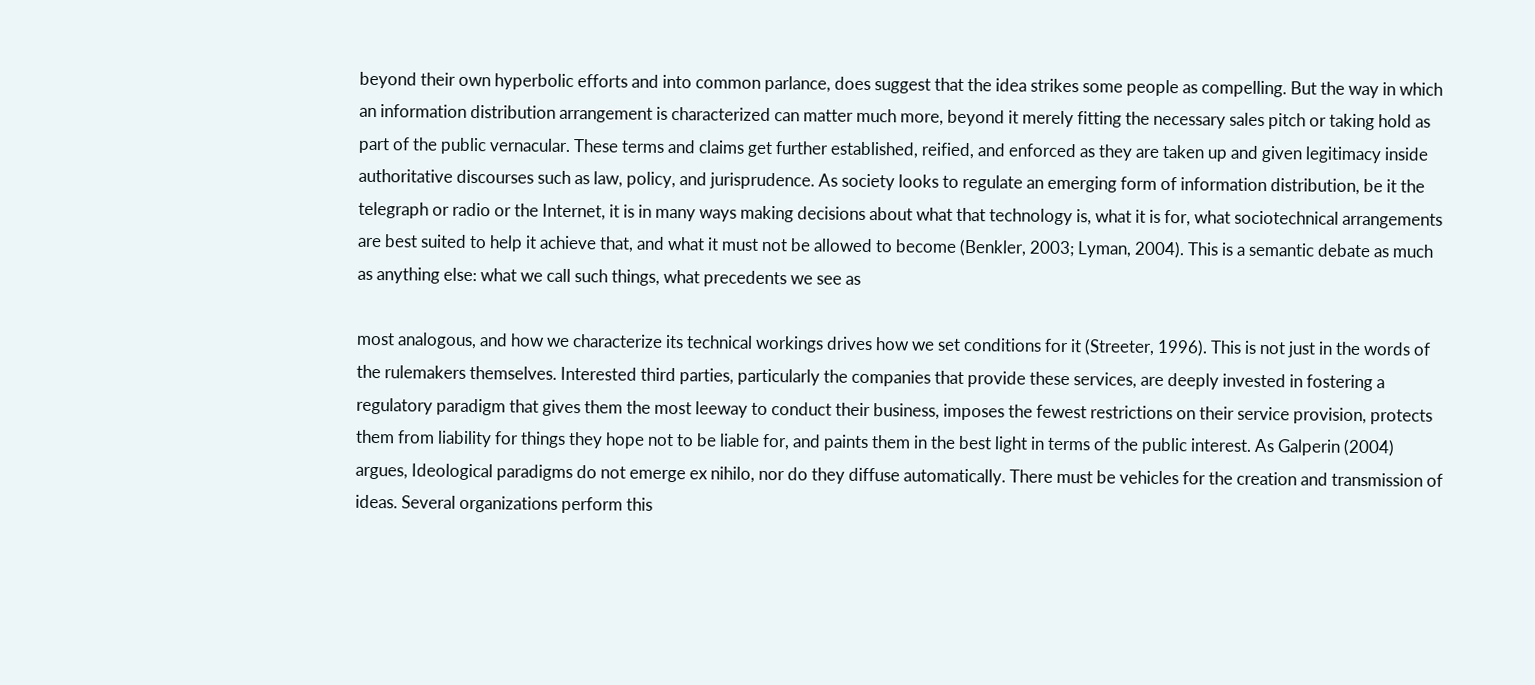beyond their own hyperbolic efforts and into common parlance, does suggest that the idea strikes some people as compelling. But the way in which an information distribution arrangement is characterized can matter much more, beyond it merely fitting the necessary sales pitch or taking hold as part of the public vernacular. These terms and claims get further established, reified, and enforced as they are taken up and given legitimacy inside authoritative discourses such as law, policy, and jurisprudence. As society looks to regulate an emerging form of information distribution, be it the telegraph or radio or the Internet, it is in many ways making decisions about what that technology is, what it is for, what sociotechnical arrangements are best suited to help it achieve that, and what it must not be allowed to become (Benkler, 2003; Lyman, 2004). This is a semantic debate as much as anything else: what we call such things, what precedents we see as

most analogous, and how we characterize its technical workings drives how we set conditions for it (Streeter, 1996). This is not just in the words of the rulemakers themselves. Interested third parties, particularly the companies that provide these services, are deeply invested in fostering a regulatory paradigm that gives them the most leeway to conduct their business, imposes the fewest restrictions on their service provision, protects them from liability for things they hope not to be liable for, and paints them in the best light in terms of the public interest. As Galperin (2004) argues, Ideological paradigms do not emerge ex nihilo, nor do they diffuse automatically. There must be vehicles for the creation and transmission of ideas. Several organizations perform this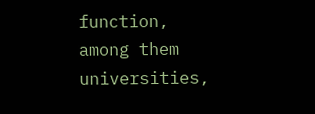function, among them universities,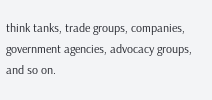think tanks, trade groups, companies, government agencies, advocacy groups, and so on.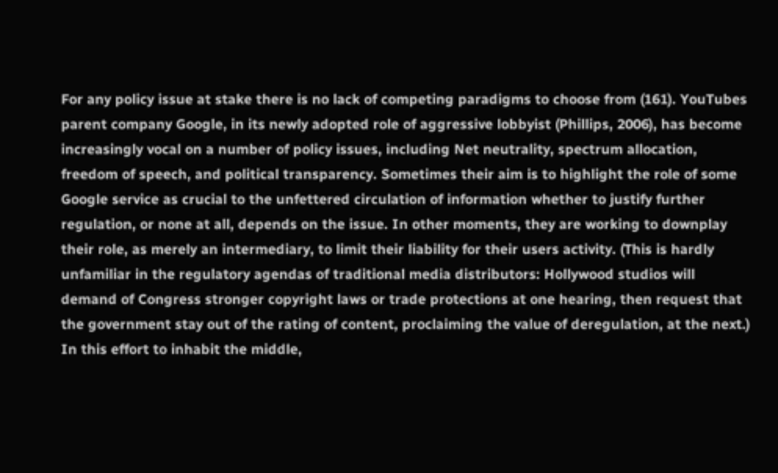For any policy issue at stake there is no lack of competing paradigms to choose from (161). YouTubes parent company Google, in its newly adopted role of aggressive lobbyist (Phillips, 2006), has become increasingly vocal on a number of policy issues, including Net neutrality, spectrum allocation, freedom of speech, and political transparency. Sometimes their aim is to highlight the role of some Google service as crucial to the unfettered circulation of information whether to justify further regulation, or none at all, depends on the issue. In other moments, they are working to downplay their role, as merely an intermediary, to limit their liability for their users activity. (This is hardly unfamiliar in the regulatory agendas of traditional media distributors: Hollywood studios will demand of Congress stronger copyright laws or trade protections at one hearing, then request that the government stay out of the rating of content, proclaiming the value of deregulation, at the next.) In this effort to inhabit the middle,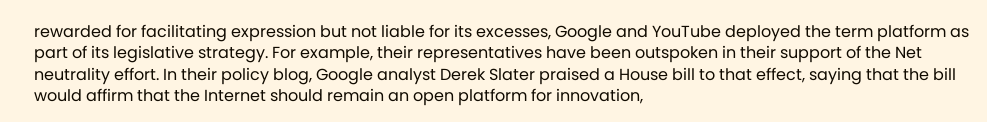rewarded for facilitating expression but not liable for its excesses, Google and YouTube deployed the term platform as part of its legislative strategy. For example, their representatives have been outspoken in their support of the Net neutrality effort. In their policy blog, Google analyst Derek Slater praised a House bill to that effect, saying that the bill would affirm that the Internet should remain an open platform for innovation,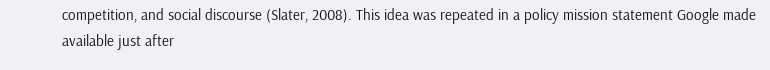competition, and social discourse (Slater, 2008). This idea was repeated in a policy mission statement Google made available just after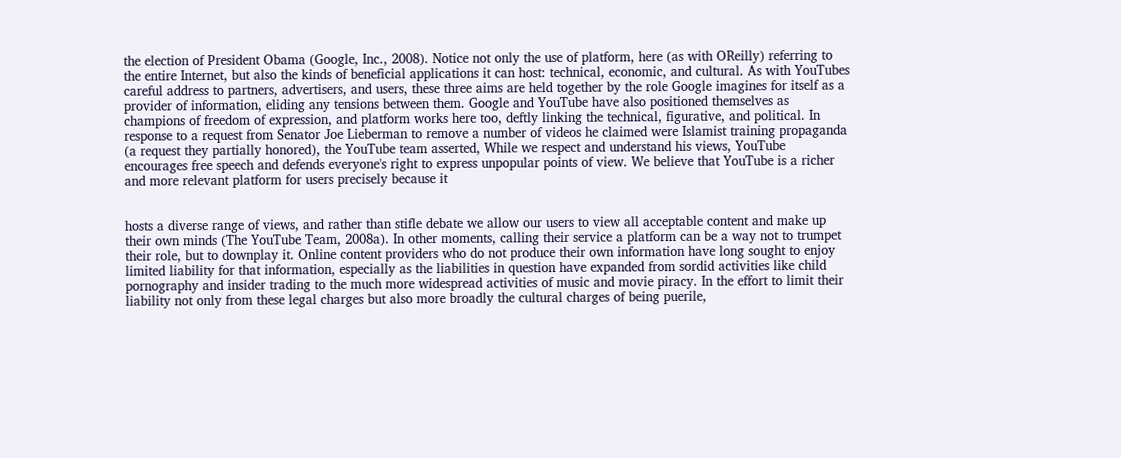the election of President Obama (Google, Inc., 2008). Notice not only the use of platform, here (as with OReilly) referring to the entire Internet, but also the kinds of beneficial applications it can host: technical, economic, and cultural. As with YouTubes careful address to partners, advertisers, and users, these three aims are held together by the role Google imagines for itself as a provider of information, eliding any tensions between them. Google and YouTube have also positioned themselves as champions of freedom of expression, and platform works here too, deftly linking the technical, figurative, and political. In response to a request from Senator Joe Lieberman to remove a number of videos he claimed were Islamist training propaganda (a request they partially honored), the YouTube team asserted, While we respect and understand his views, YouTube encourages free speech and defends everyone's right to express unpopular points of view. We believe that YouTube is a richer and more relevant platform for users precisely because it


hosts a diverse range of views, and rather than stifle debate we allow our users to view all acceptable content and make up their own minds (The YouTube Team, 2008a). In other moments, calling their service a platform can be a way not to trumpet their role, but to downplay it. Online content providers who do not produce their own information have long sought to enjoy limited liability for that information, especially as the liabilities in question have expanded from sordid activities like child pornography and insider trading to the much more widespread activities of music and movie piracy. In the effort to limit their liability not only from these legal charges but also more broadly the cultural charges of being puerile,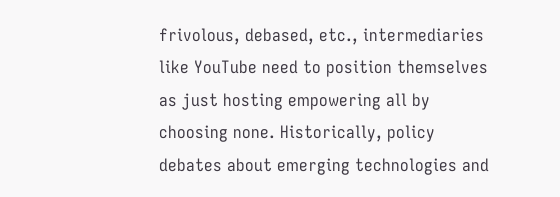frivolous, debased, etc., intermediaries like YouTube need to position themselves as just hosting empowering all by choosing none. Historically, policy debates about emerging technologies and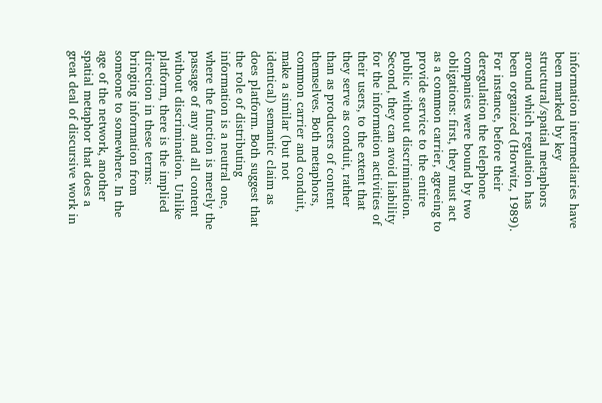information intermediaries have been marked by key structural/spatial metaphors around which regulation has been organized (Horwitz, 1989). For instance, before their deregulation the telephone companies were bound by two obligations: first, they must act as a common carrier, agreeing to provide service to the entire public without discrimination. Second, they can avoid liability for the information activities of their users, to the extent that they serve as conduit, rather than as producers of content themselves. Both metaphors, common carrier and conduit, make a similar (but not identical) semantic claim as does platform. Both suggest that the role of distributing information is a neutral one, where the function is merely the passage of any and all content without discrimination. Unlike platform, there is the implied direction in these terms: bringing information from someone to somewhere. In the age of the network, another spatial metaphor that does a great deal of discursive work in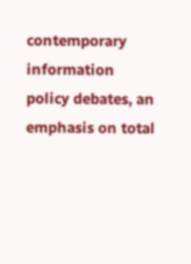contemporary information policy debates, an emphasis on total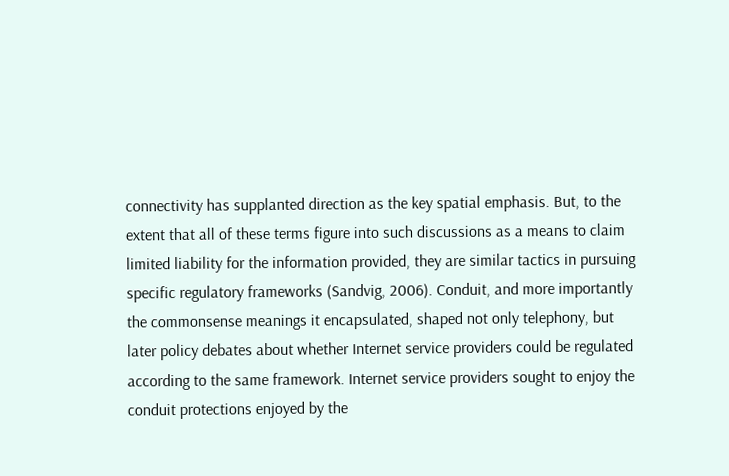connectivity has supplanted direction as the key spatial emphasis. But, to the extent that all of these terms figure into such discussions as a means to claim limited liability for the information provided, they are similar tactics in pursuing specific regulatory frameworks (Sandvig, 2006). Conduit, and more importantly the commonsense meanings it encapsulated, shaped not only telephony, but later policy debates about whether Internet service providers could be regulated according to the same framework. Internet service providers sought to enjoy the conduit protections enjoyed by the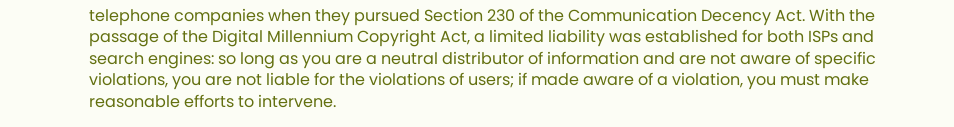telephone companies when they pursued Section 230 of the Communication Decency Act. With the passage of the Digital Millennium Copyright Act, a limited liability was established for both ISPs and search engines: so long as you are a neutral distributor of information and are not aware of specific violations, you are not liable for the violations of users; if made aware of a violation, you must make reasonable efforts to intervene.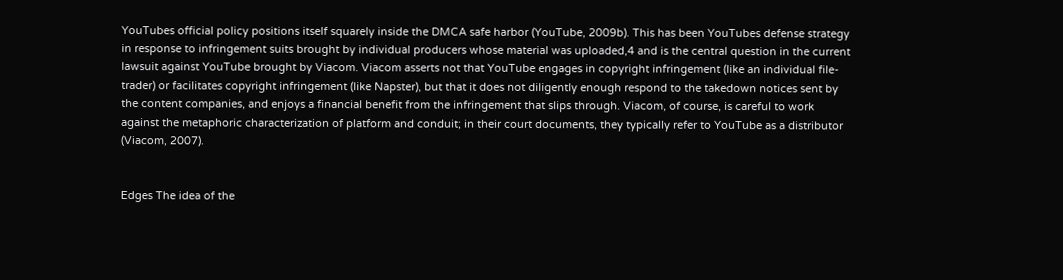YouTubes official policy positions itself squarely inside the DMCA safe harbor (YouTube, 2009b). This has been YouTubes defense strategy in response to infringement suits brought by individual producers whose material was uploaded,4 and is the central question in the current lawsuit against YouTube brought by Viacom. Viacom asserts not that YouTube engages in copyright infringement (like an individual file-trader) or facilitates copyright infringement (like Napster), but that it does not diligently enough respond to the takedown notices sent by the content companies, and enjoys a financial benefit from the infringement that slips through. Viacom, of course, is careful to work against the metaphoric characterization of platform and conduit; in their court documents, they typically refer to YouTube as a distributor (Viacom, 2007).


Edges The idea of the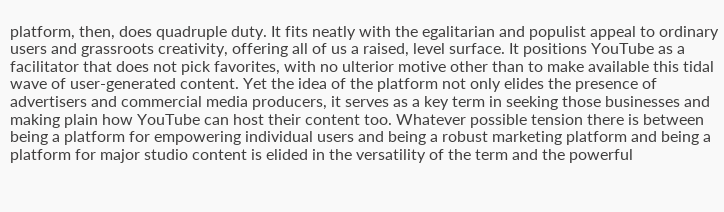platform, then, does quadruple duty. It fits neatly with the egalitarian and populist appeal to ordinary users and grassroots creativity, offering all of us a raised, level surface. It positions YouTube as a facilitator that does not pick favorites, with no ulterior motive other than to make available this tidal wave of user-generated content. Yet the idea of the platform not only elides the presence of advertisers and commercial media producers, it serves as a key term in seeking those businesses and making plain how YouTube can host their content too. Whatever possible tension there is between being a platform for empowering individual users and being a robust marketing platform and being a platform for major studio content is elided in the versatility of the term and the powerful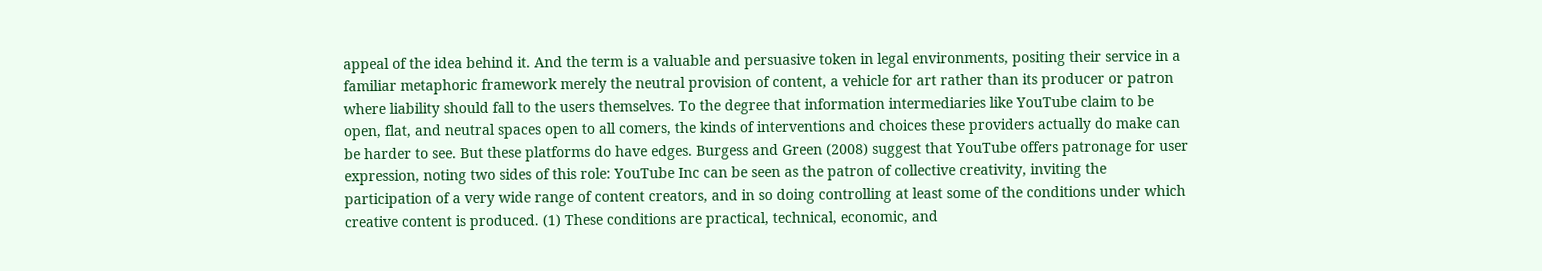appeal of the idea behind it. And the term is a valuable and persuasive token in legal environments, positing their service in a familiar metaphoric framework merely the neutral provision of content, a vehicle for art rather than its producer or patron where liability should fall to the users themselves. To the degree that information intermediaries like YouTube claim to be open, flat, and neutral spaces open to all comers, the kinds of interventions and choices these providers actually do make can be harder to see. But these platforms do have edges. Burgess and Green (2008) suggest that YouTube offers patronage for user expression, noting two sides of this role: YouTube Inc can be seen as the patron of collective creativity, inviting the participation of a very wide range of content creators, and in so doing controlling at least some of the conditions under which creative content is produced. (1) These conditions are practical, technical, economic, and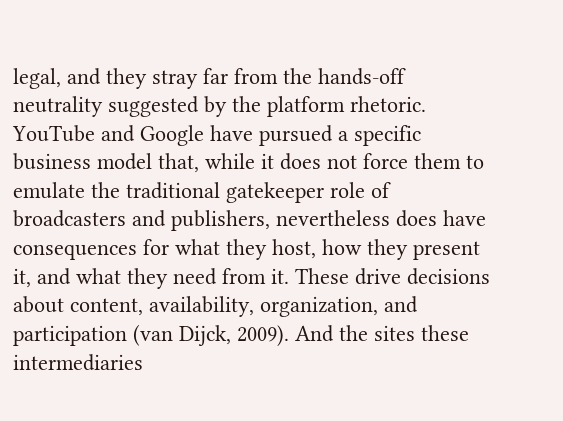legal, and they stray far from the hands-off neutrality suggested by the platform rhetoric. YouTube and Google have pursued a specific business model that, while it does not force them to emulate the traditional gatekeeper role of broadcasters and publishers, nevertheless does have consequences for what they host, how they present it, and what they need from it. These drive decisions about content, availability, organization, and participation (van Dijck, 2009). And the sites these intermediaries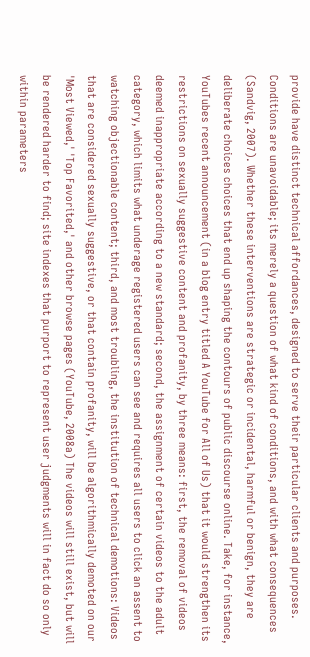provide have distinct technical affordances, designed to serve their particular clients and purposes. Conditions are unavoidable; its merely a question of what kind of conditions, and with what consequences (Sandvig, 2007). Whether these interventions are strategic or incidental, harmful or benign, they are deliberate choices choices that end up shaping the contours of public discourse online. Take, for instance, YouTubes recent announcement (in a blog entry titled A YouTube for All of Us) that it would strengthen its restrictions on sexually suggestive content and profanity, by three means: first, the removal of videos deemed inappropriate according to a new standard; second, the assignment of certain videos to the adult category, which limits what underage registered users can see and requires all users to click an assent to watching objectionable content; third, and most troubling, the institution of technical demotions: Videos that are considered sexually suggestive, or that contain profanity, will be algorithmically demoted on our 'Most Viewed,' 'Top Favorited,' and other browse pages (YouTube, 2008a) The videos will still exist, but will be rendered harder to find; site indexes that purport to represent user judgments will in fact do so only within parameters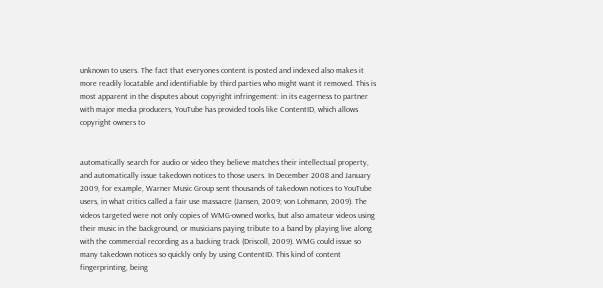unknown to users. The fact that everyones content is posted and indexed also makes it more readily locatable and identifiable by third parties who might want it removed. This is most apparent in the disputes about copyright infringement: in its eagerness to partner with major media producers, YouTube has provided tools like ContentID, which allows copyright owners to


automatically search for audio or video they believe matches their intellectual property, and automatically issue takedown notices to those users. In December 2008 and January 2009, for example, Warner Music Group sent thousands of takedown notices to YouTube users, in what critics called a fair use massacre (Jansen, 2009; von Lohmann, 2009). The videos targeted were not only copies of WMG-owned works, but also amateur videos using their music in the background, or musicians paying tribute to a band by playing live along with the commercial recording as a backing track (Driscoll, 2009). WMG could issue so many takedown notices so quickly only by using ContentID. This kind of content fingerprinting, being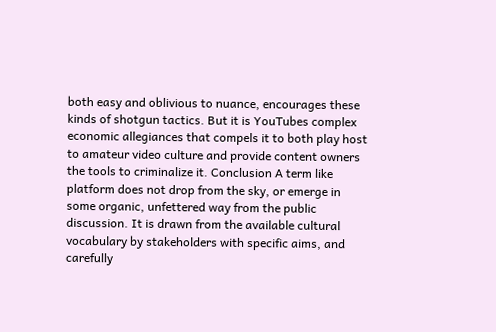both easy and oblivious to nuance, encourages these kinds of shotgun tactics. But it is YouTubes complex economic allegiances that compels it to both play host to amateur video culture and provide content owners the tools to criminalize it. Conclusion A term like platform does not drop from the sky, or emerge in some organic, unfettered way from the public discussion. It is drawn from the available cultural vocabulary by stakeholders with specific aims, and carefully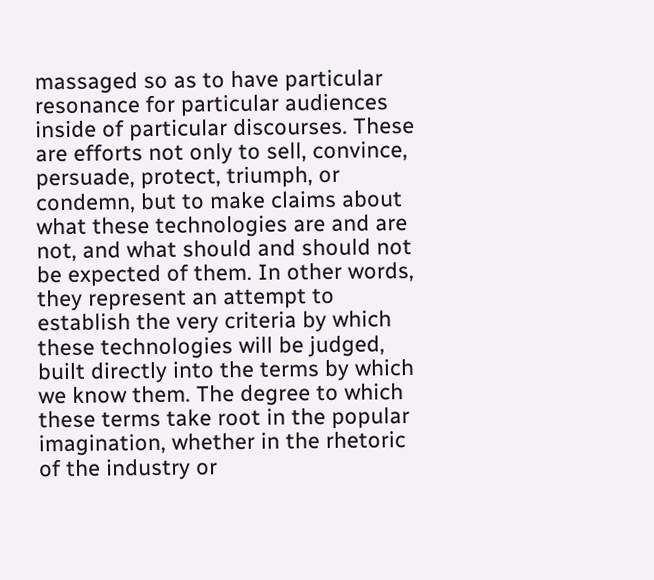massaged so as to have particular resonance for particular audiences inside of particular discourses. These are efforts not only to sell, convince, persuade, protect, triumph, or condemn, but to make claims about what these technologies are and are not, and what should and should not be expected of them. In other words, they represent an attempt to establish the very criteria by which these technologies will be judged, built directly into the terms by which we know them. The degree to which these terms take root in the popular imagination, whether in the rhetoric of the industry or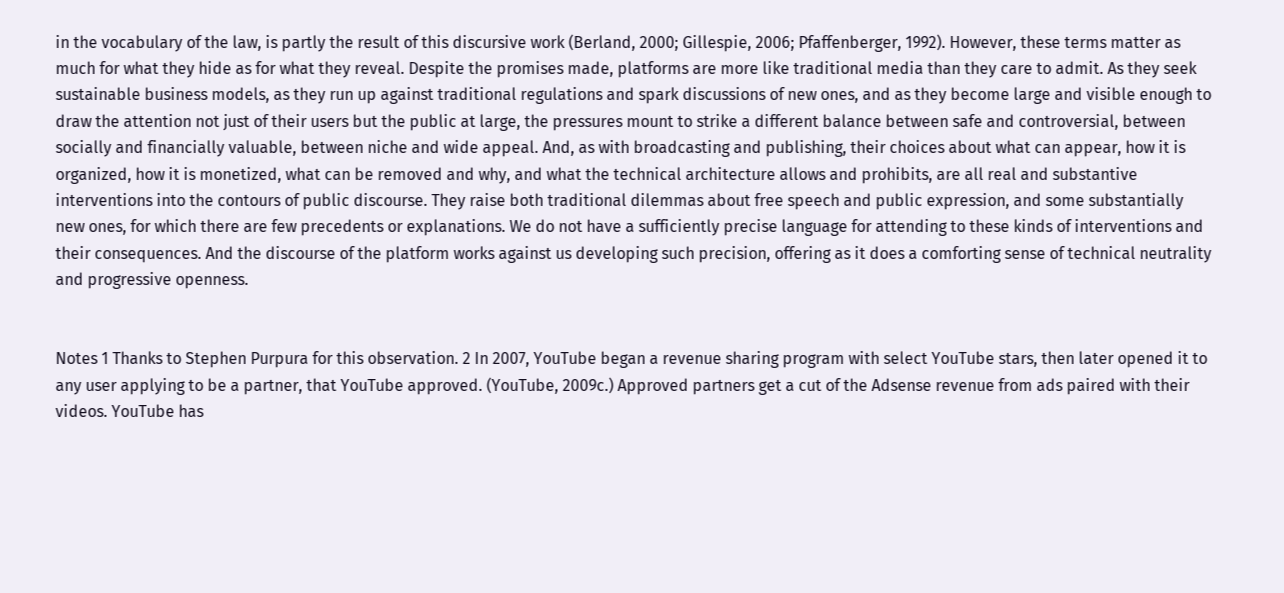in the vocabulary of the law, is partly the result of this discursive work (Berland, 2000; Gillespie, 2006; Pfaffenberger, 1992). However, these terms matter as much for what they hide as for what they reveal. Despite the promises made, platforms are more like traditional media than they care to admit. As they seek sustainable business models, as they run up against traditional regulations and spark discussions of new ones, and as they become large and visible enough to draw the attention not just of their users but the public at large, the pressures mount to strike a different balance between safe and controversial, between socially and financially valuable, between niche and wide appeal. And, as with broadcasting and publishing, their choices about what can appear, how it is organized, how it is monetized, what can be removed and why, and what the technical architecture allows and prohibits, are all real and substantive interventions into the contours of public discourse. They raise both traditional dilemmas about free speech and public expression, and some substantially new ones, for which there are few precedents or explanations. We do not have a sufficiently precise language for attending to these kinds of interventions and their consequences. And the discourse of the platform works against us developing such precision, offering as it does a comforting sense of technical neutrality and progressive openness.


Notes 1 Thanks to Stephen Purpura for this observation. 2 In 2007, YouTube began a revenue sharing program with select YouTube stars, then later opened it to any user applying to be a partner, that YouTube approved. (YouTube, 2009c.) Approved partners get a cut of the Adsense revenue from ads paired with their videos. YouTube has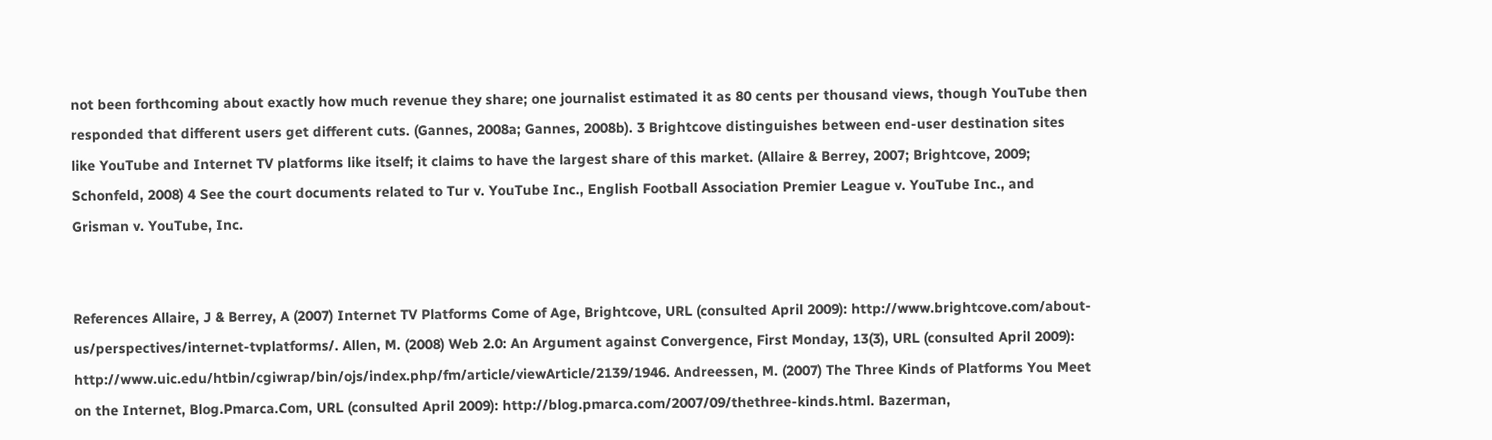not been forthcoming about exactly how much revenue they share; one journalist estimated it as 80 cents per thousand views, though YouTube then responded that different users get different cuts. (Gannes, 2008a; Gannes, 2008b). 3 Brightcove distinguishes between end-user destination sites like YouTube and Internet TV platforms like itself; it claims to have the largest share of this market. (Allaire & Berrey, 2007; Brightcove, 2009; Schonfeld, 2008) 4 See the court documents related to Tur v. YouTube Inc., English Football Association Premier League v. YouTube Inc., and Grisman v. YouTube, Inc.


References Allaire, J & Berrey, A (2007) Internet TV Platforms Come of Age, Brightcove, URL (consulted April 2009): http://www.brightcove.com/about-us/perspectives/internet-tvplatforms/. Allen, M. (2008) Web 2.0: An Argument against Convergence, First Monday, 13(3), URL (consulted April 2009): http://www.uic.edu/htbin/cgiwrap/bin/ojs/index.php/fm/article/viewArticle/2139/1946. Andreessen, M. (2007) The Three Kinds of Platforms You Meet on the Internet, Blog.Pmarca.Com, URL (consulted April 2009): http://blog.pmarca.com/2007/09/thethree-kinds.html. Bazerman,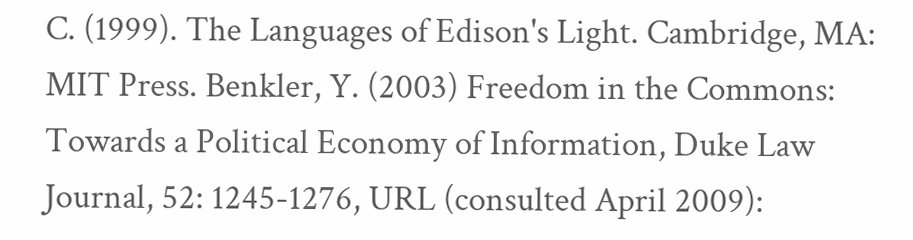C. (1999). The Languages of Edison's Light. Cambridge, MA: MIT Press. Benkler, Y. (2003) Freedom in the Commons: Towards a Political Economy of Information, Duke Law Journal, 52: 1245-1276, URL (consulted April 2009):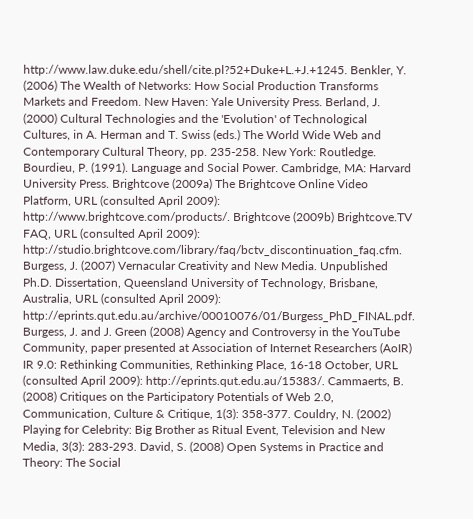http://www.law.duke.edu/shell/cite.pl?52+Duke+L.+J.+1245. Benkler, Y. (2006) The Wealth of Networks: How Social Production Transforms Markets and Freedom. New Haven: Yale University Press. Berland, J. (2000) Cultural Technologies and the 'Evolution' of Technological Cultures, in A. Herman and T. Swiss (eds.) The World Wide Web and Contemporary Cultural Theory, pp. 235-258. New York: Routledge. Bourdieu, P. (1991). Language and Social Power. Cambridge, MA: Harvard University Press. Brightcove (2009a) The Brightcove Online Video Platform, URL (consulted April 2009): http://www.brightcove.com/products/. Brightcove (2009b) Brightcove.TV FAQ, URL (consulted April 2009): http://studio.brightcove.com/library/faq/bctv_discontinuation_faq.cfm. Burgess, J. (2007) Vernacular Creativity and New Media. Unpublished Ph.D. Dissertation, Queensland University of Technology, Brisbane, Australia, URL (consulted April 2009): http://eprints.qut.edu.au/archive/00010076/01/Burgess_PhD_FINAL.pdf. Burgess, J. and J. Green (2008) Agency and Controversy in the YouTube Community, paper presented at Association of Internet Researchers (AoIR) IR 9.0: Rethinking Communities, Rethinking Place, 16-18 October, URL (consulted April 2009): http://eprints.qut.edu.au/15383/. Cammaerts, B. (2008) Critiques on the Participatory Potentials of Web 2.0, Communication, Culture & Critique, 1(3): 358-377. Couldry, N. (2002) Playing for Celebrity: Big Brother as Ritual Event, Television and New Media, 3(3): 283-293. David, S. (2008) Open Systems in Practice and Theory: The Social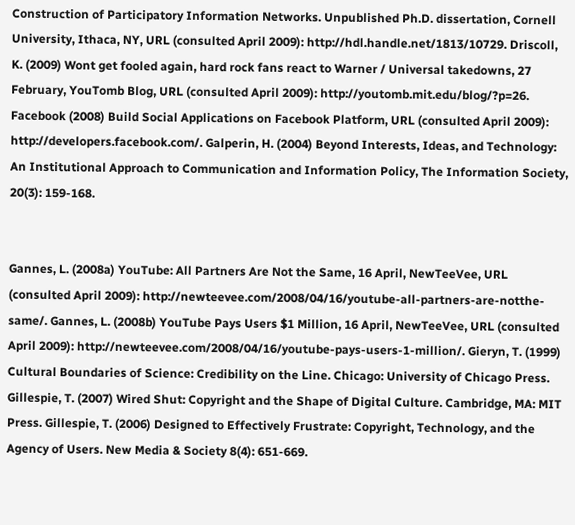Construction of Participatory Information Networks. Unpublished Ph.D. dissertation, Cornell University, Ithaca, NY, URL (consulted April 2009): http://hdl.handle.net/1813/10729. Driscoll, K. (2009) Wont get fooled again, hard rock fans react to Warner / Universal takedowns, 27 February, YouTomb Blog, URL (consulted April 2009): http://youtomb.mit.edu/blog/?p=26. Facebook (2008) Build Social Applications on Facebook Platform, URL (consulted April 2009): http://developers.facebook.com/. Galperin, H. (2004) Beyond Interests, Ideas, and Technology: An Institutional Approach to Communication and Information Policy, The Information Society, 20(3): 159-168.


Gannes, L. (2008a) YouTube: All Partners Are Not the Same, 16 April, NewTeeVee, URL (consulted April 2009): http://newteevee.com/2008/04/16/youtube-all-partners-are-notthe-same/. Gannes, L. (2008b) YouTube Pays Users $1 Million, 16 April, NewTeeVee, URL (consulted April 2009): http://newteevee.com/2008/04/16/youtube-pays-users-1-million/. Gieryn, T. (1999) Cultural Boundaries of Science: Credibility on the Line. Chicago: University of Chicago Press. Gillespie, T. (2007) Wired Shut: Copyright and the Shape of Digital Culture. Cambridge, MA: MIT Press. Gillespie, T. (2006) Designed to Effectively Frustrate: Copyright, Technology, and the Agency of Users. New Media & Society 8(4): 651-669.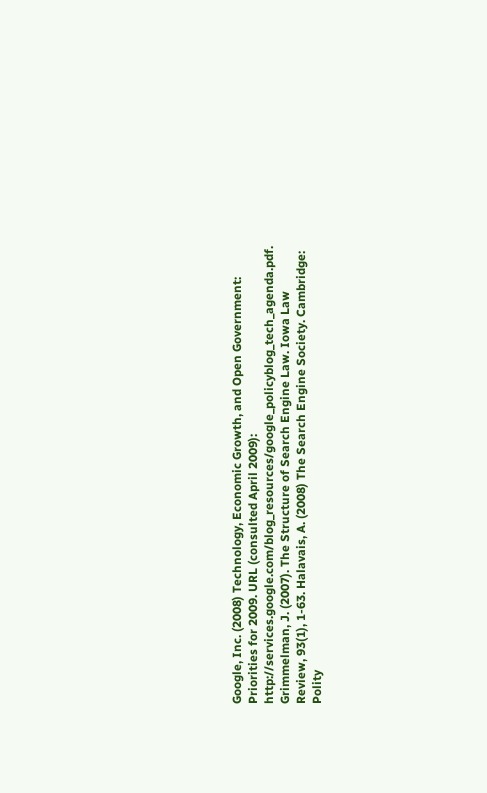Google, Inc. (2008) Technology, Economic Growth, and Open Government: Priorities for 2009. URL (consulted April 2009): http://services.google.com/blog_resources/google_policyblog_tech_agenda.pdf. Grimmelman, J. (2007). The Structure of Search Engine Law. Iowa Law Review, 93(1), 1-63. Halavais, A. (2008) The Search Engine Society. Cambridge: Polity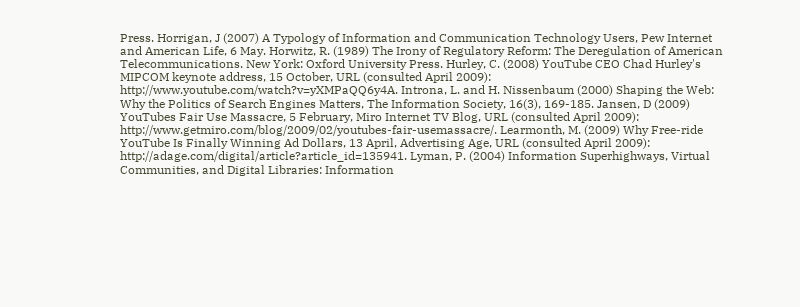Press. Horrigan, J (2007) A Typology of Information and Communication Technology Users, Pew Internet and American Life, 6 May. Horwitz, R. (1989) The Irony of Regulatory Reform: The Deregulation of American Telecommunications. New York: Oxford University Press. Hurley, C. (2008) YouTube CEO Chad Hurley's MIPCOM keynote address, 15 October, URL (consulted April 2009): http://www.youtube.com/watch?v=yXMPaQQ6y4A. Introna, L. and H. Nissenbaum (2000) Shaping the Web: Why the Politics of Search Engines Matters, The Information Society, 16(3), 169-185. Jansen, D (2009) YouTubes Fair Use Massacre, 5 February, Miro Internet TV Blog, URL (consulted April 2009): http://www.getmiro.com/blog/2009/02/youtubes-fair-usemassacre/. Learmonth, M. (2009) Why Free-ride YouTube Is Finally Winning Ad Dollars, 13 April, Advertising Age, URL (consulted April 2009): http://adage.com/digital/article?article_id=135941. Lyman, P. (2004) Information Superhighways, Virtual Communities, and Digital Libraries: Information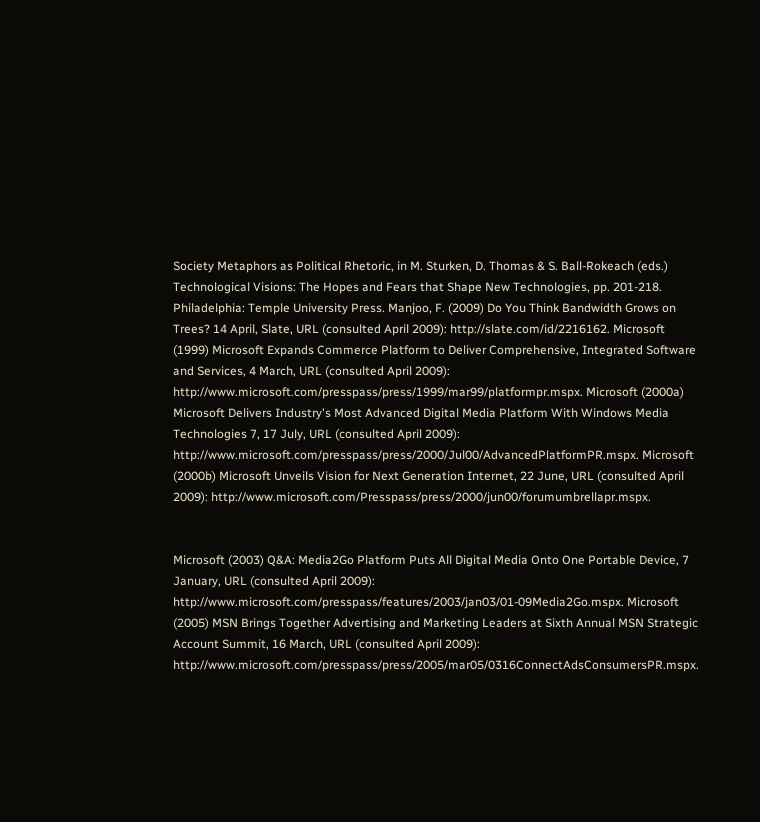Society Metaphors as Political Rhetoric, in M. Sturken, D. Thomas & S. Ball-Rokeach (eds.) Technological Visions: The Hopes and Fears that Shape New Technologies, pp. 201-218. Philadelphia: Temple University Press. Manjoo, F. (2009) Do You Think Bandwidth Grows on Trees? 14 April, Slate, URL (consulted April 2009): http://slate.com/id/2216162. Microsoft (1999) Microsoft Expands Commerce Platform to Deliver Comprehensive, Integrated Software and Services, 4 March, URL (consulted April 2009): http://www.microsoft.com/presspass/press/1999/mar99/platformpr.mspx. Microsoft (2000a) Microsoft Delivers Industry's Most Advanced Digital Media Platform With Windows Media Technologies 7, 17 July, URL (consulted April 2009): http://www.microsoft.com/presspass/press/2000/Jul00/AdvancedPlatformPR.mspx. Microsoft (2000b) Microsoft Unveils Vision for Next Generation Internet, 22 June, URL (consulted April 2009): http://www.microsoft.com/Presspass/press/2000/jun00/forumumbrellapr.mspx.


Microsoft (2003) Q&A: Media2Go Platform Puts All Digital Media Onto One Portable Device, 7 January, URL (consulted April 2009): http://www.microsoft.com/presspass/features/2003/jan03/01-09Media2Go.mspx. Microsoft (2005) MSN Brings Together Advertising and Marketing Leaders at Sixth Annual MSN Strategic Account Summit, 16 March, URL (consulted April 2009): http://www.microsoft.com/presspass/press/2005/mar05/0316ConnectAdsConsumersPR.mspx.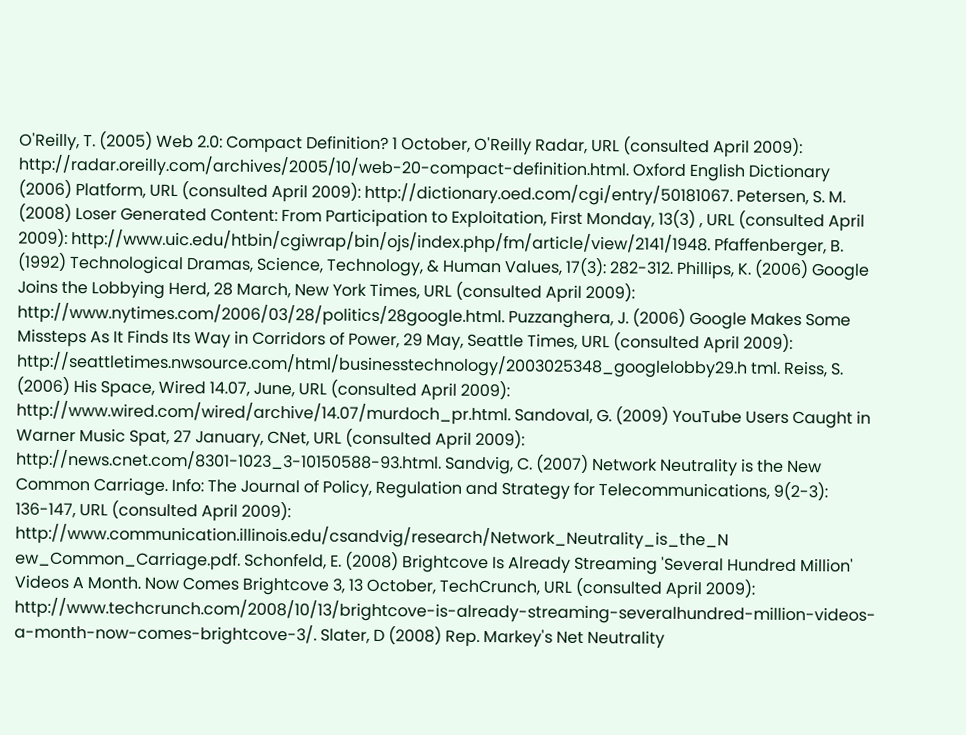O'Reilly, T. (2005) Web 2.0: Compact Definition? 1 October, O'Reilly Radar, URL (consulted April 2009): http://radar.oreilly.com/archives/2005/10/web-20-compact-definition.html. Oxford English Dictionary (2006) Platform, URL (consulted April 2009): http://dictionary.oed.com/cgi/entry/50181067. Petersen, S. M. (2008) Loser Generated Content: From Participation to Exploitation, First Monday, 13(3) , URL (consulted April 2009): http://www.uic.edu/htbin/cgiwrap/bin/ojs/index.php/fm/article/view/2141/1948. Pfaffenberger, B. (1992) Technological Dramas, Science, Technology, & Human Values, 17(3): 282-312. Phillips, K. (2006) Google Joins the Lobbying Herd, 28 March, New York Times, URL (consulted April 2009): http://www.nytimes.com/2006/03/28/politics/28google.html. Puzzanghera, J. (2006) Google Makes Some Missteps As It Finds Its Way in Corridors of Power, 29 May, Seattle Times, URL (consulted April 2009): http://seattletimes.nwsource.com/html/businesstechnology/2003025348_googlelobby29.h tml. Reiss, S. (2006) His Space, Wired 14.07, June, URL (consulted April 2009): http://www.wired.com/wired/archive/14.07/murdoch_pr.html. Sandoval, G. (2009) YouTube Users Caught in Warner Music Spat, 27 January, CNet, URL (consulted April 2009): http://news.cnet.com/8301-1023_3-10150588-93.html. Sandvig, C. (2007) Network Neutrality is the New Common Carriage. Info: The Journal of Policy, Regulation and Strategy for Telecommunications, 9(2-3): 136-147, URL (consulted April 2009): http://www.communication.illinois.edu/csandvig/research/Network_Neutrality_is_the_N ew_Common_Carriage.pdf. Schonfeld, E. (2008) Brightcove Is Already Streaming 'Several Hundred Million' Videos A Month. Now Comes Brightcove 3, 13 October, TechCrunch, URL (consulted April 2009): http://www.techcrunch.com/2008/10/13/brightcove-is-already-streaming-severalhundred-million-videos-a-month-now-comes-brightcove-3/. Slater, D (2008) Rep. Markey's Net Neutrality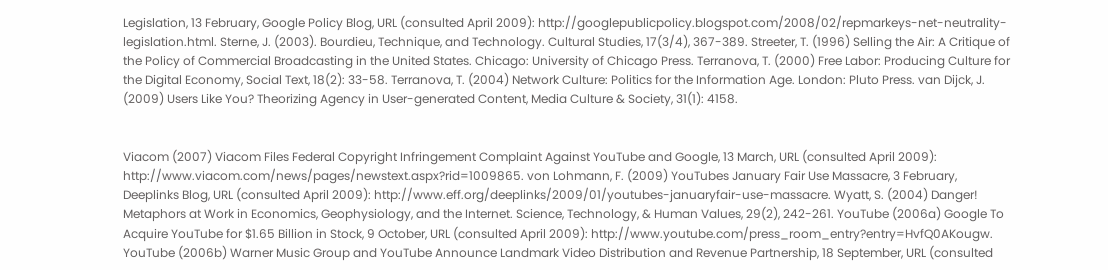Legislation, 13 February, Google Policy Blog, URL (consulted April 2009): http://googlepublicpolicy.blogspot.com/2008/02/repmarkeys-net-neutrality-legislation.html. Sterne, J. (2003). Bourdieu, Technique, and Technology. Cultural Studies, 17(3/4), 367-389. Streeter, T. (1996) Selling the Air: A Critique of the Policy of Commercial Broadcasting in the United States. Chicago: University of Chicago Press. Terranova, T. (2000) Free Labor: Producing Culture for the Digital Economy, Social Text, 18(2): 33-58. Terranova, T. (2004) Network Culture: Politics for the Information Age. London: Pluto Press. van Dijck, J. (2009) Users Like You? Theorizing Agency in User-generated Content, Media Culture & Society, 31(1): 4158.


Viacom (2007) Viacom Files Federal Copyright Infringement Complaint Against YouTube and Google, 13 March, URL (consulted April 2009): http://www.viacom.com/news/pages/newstext.aspx?rid=1009865. von Lohmann, F. (2009) YouTubes January Fair Use Massacre, 3 February, Deeplinks Blog, URL (consulted April 2009): http://www.eff.org/deeplinks/2009/01/youtubes-januaryfair-use-massacre. Wyatt, S. (2004) Danger! Metaphors at Work in Economics, Geophysiology, and the Internet. Science, Technology, & Human Values, 29(2), 242-261. YouTube (2006a) Google To Acquire YouTube for $1.65 Billion in Stock, 9 October, URL (consulted April 2009): http://www.youtube.com/press_room_entry?entry=HvfQ0AKougw. YouTube (2006b) Warner Music Group and YouTube Announce Landmark Video Distribution and Revenue Partnership, 18 September, URL (consulted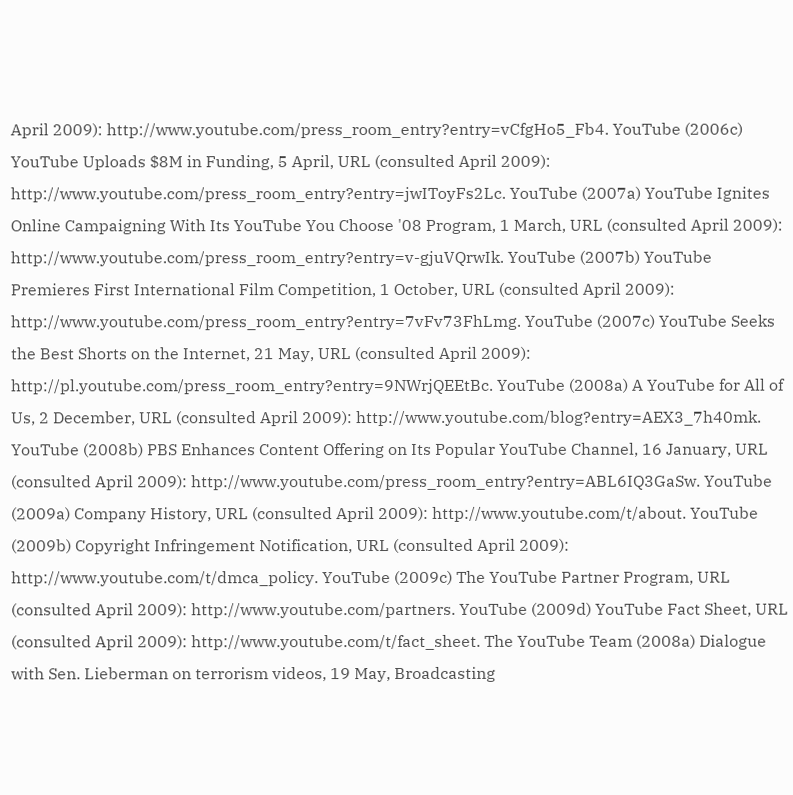April 2009): http://www.youtube.com/press_room_entry?entry=vCfgHo5_Fb4. YouTube (2006c) YouTube Uploads $8M in Funding, 5 April, URL (consulted April 2009): http://www.youtube.com/press_room_entry?entry=jwIToyFs2Lc. YouTube (2007a) YouTube Ignites Online Campaigning With Its YouTube You Choose '08 Program, 1 March, URL (consulted April 2009): http://www.youtube.com/press_room_entry?entry=v-gjuVQrwIk. YouTube (2007b) YouTube Premieres First International Film Competition, 1 October, URL (consulted April 2009): http://www.youtube.com/press_room_entry?entry=7vFv73FhLmg. YouTube (2007c) YouTube Seeks the Best Shorts on the Internet, 21 May, URL (consulted April 2009): http://pl.youtube.com/press_room_entry?entry=9NWrjQEEtBc. YouTube (2008a) A YouTube for All of Us, 2 December, URL (consulted April 2009): http://www.youtube.com/blog?entry=AEX3_7h40mk. YouTube (2008b) PBS Enhances Content Offering on Its Popular YouTube Channel, 16 January, URL (consulted April 2009): http://www.youtube.com/press_room_entry?entry=ABL6IQ3GaSw. YouTube (2009a) Company History, URL (consulted April 2009): http://www.youtube.com/t/about. YouTube (2009b) Copyright Infringement Notification, URL (consulted April 2009): http://www.youtube.com/t/dmca_policy. YouTube (2009c) The YouTube Partner Program, URL (consulted April 2009): http://www.youtube.com/partners. YouTube (2009d) YouTube Fact Sheet, URL (consulted April 2009): http://www.youtube.com/t/fact_sheet. The YouTube Team (2008a) Dialogue with Sen. Lieberman on terrorism videos, 19 May, Broadcasting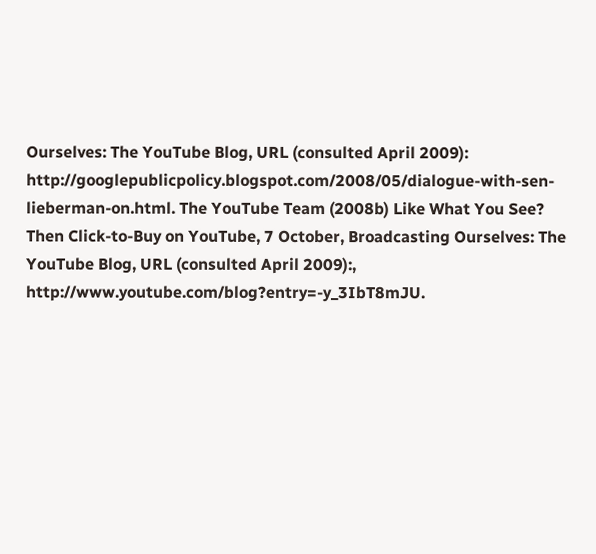Ourselves: The YouTube Blog, URL (consulted April 2009): http://googlepublicpolicy.blogspot.com/2008/05/dialogue-with-sen-lieberman-on.html. The YouTube Team (2008b) Like What You See? Then Click-to-Buy on YouTube, 7 October, Broadcasting Ourselves: The YouTube Blog, URL (consulted April 2009):, http://www.youtube.com/blog?entry=-y_3IbT8mJU.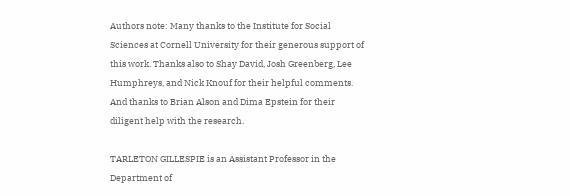Authors note: Many thanks to the Institute for Social Sciences at Cornell University for their generous support of this work. Thanks also to Shay David, Josh Greenberg, Lee Humphreys, and Nick Knouf for their helpful comments. And thanks to Brian Alson and Dima Epstein for their diligent help with the research.

TARLETON GILLESPIE is an Assistant Professor in the Department of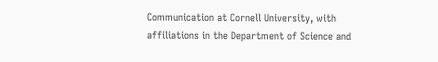Communication at Cornell University, with affiliations in the Department of Science and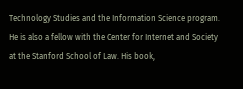Technology Studies and the Information Science program. He is also a fellow with the Center for Internet and Society at the Stanford School of Law. His book,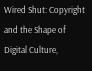Wired Shut: Copyright and the Shape of Digital Culture,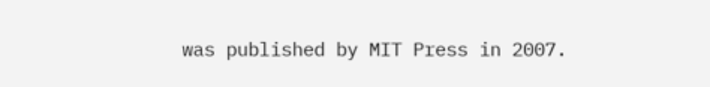was published by MIT Press in 2007.